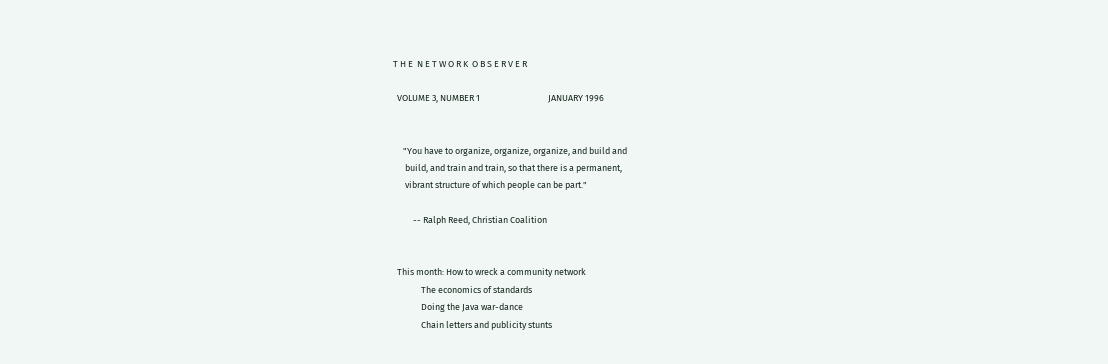T H E  N E T W O R K  O B S E R V E R

  VOLUME 3, NUMBER 1                                  JANUARY 1996


     "You have to organize, organize, organize, and build and
      build, and train and train, so that there is a permanent,
      vibrant structure of which people can be part."

          -- Ralph Reed, Christian Coalition


  This month: How to wreck a community network
              The economics of standards
              Doing the Java war-dance
              Chain letters and publicity stunts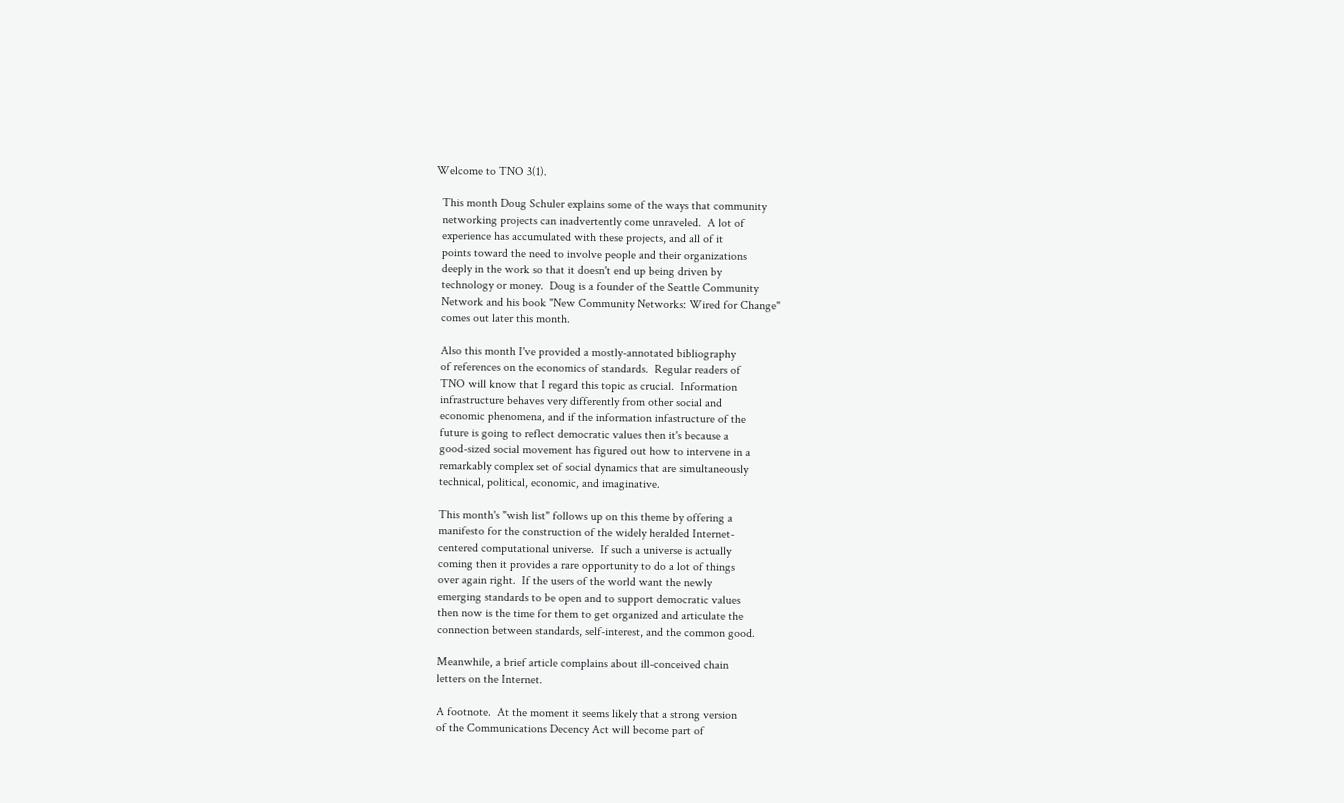Welcome to TNO 3(1).

  This month Doug Schuler explains some of the ways that community
  networking projects can inadvertently come unraveled.  A lot of
  experience has accumulated with these projects, and all of it
  points toward the need to involve people and their organizations
  deeply in the work so that it doesn't end up being driven by
  technology or money.  Doug is a founder of the Seattle Community
  Network and his book "New Community Networks: Wired for Change"
  comes out later this month.

  Also this month I've provided a mostly-annotated bibliography
  of references on the economics of standards.  Regular readers of
  TNO will know that I regard this topic as crucial.  Information
  infrastructure behaves very differently from other social and
  economic phenomena, and if the information infastructure of the
  future is going to reflect democratic values then it's because a
  good-sized social movement has figured out how to intervene in a
  remarkably complex set of social dynamics that are simultaneously
  technical, political, economic, and imaginative.

  This month's "wish list" follows up on this theme by offering a
  manifesto for the construction of the widely heralded Internet-
  centered computational universe.  If such a universe is actually
  coming then it provides a rare opportunity to do a lot of things
  over again right.  If the users of the world want the newly
  emerging standards to be open and to support democratic values
  then now is the time for them to get organized and articulate the
  connection between standards, self-interest, and the common good.

  Meanwhile, a brief article complains about ill-conceived chain
  letters on the Internet.

  A footnote.  At the moment it seems likely that a strong version
  of the Communications Decency Act will become part of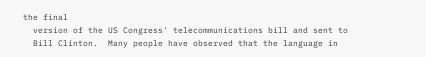the final
  version of the US Congress' telecommunications bill and sent to
  Bill Clinton.  Many people have observed that the language in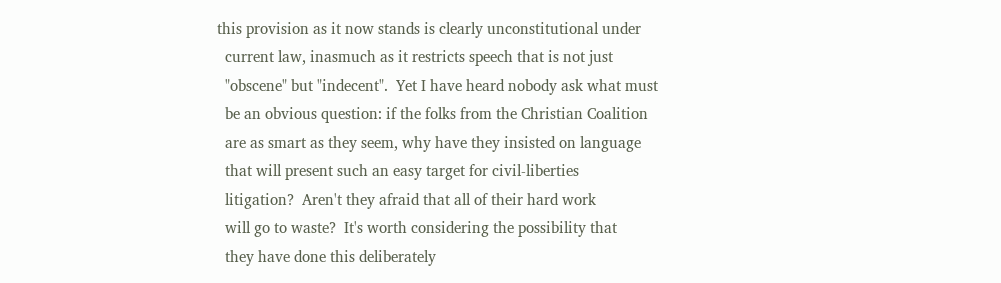this provision as it now stands is clearly unconstitutional under
  current law, inasmuch as it restricts speech that is not just
  "obscene" but "indecent".  Yet I have heard nobody ask what must
  be an obvious question: if the folks from the Christian Coalition
  are as smart as they seem, why have they insisted on language
  that will present such an easy target for civil-liberties
  litigation?  Aren't they afraid that all of their hard work
  will go to waste?  It's worth considering the possibility that
  they have done this deliberately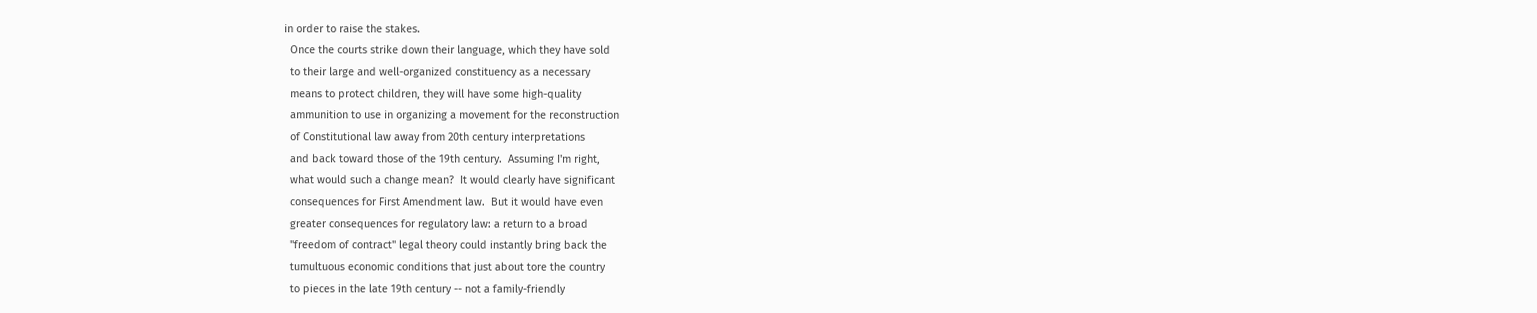in order to raise the stakes.
  Once the courts strike down their language, which they have sold
  to their large and well-organized constituency as a necessary
  means to protect children, they will have some high-quality
  ammunition to use in organizing a movement for the reconstruction
  of Constitutional law away from 20th century interpretations
  and back toward those of the 19th century.  Assuming I'm right,
  what would such a change mean?  It would clearly have significant
  consequences for First Amendment law.  But it would have even
  greater consequences for regulatory law: a return to a broad
  "freedom of contract" legal theory could instantly bring back the
  tumultuous economic conditions that just about tore the country
  to pieces in the late 19th century -- not a family-friendly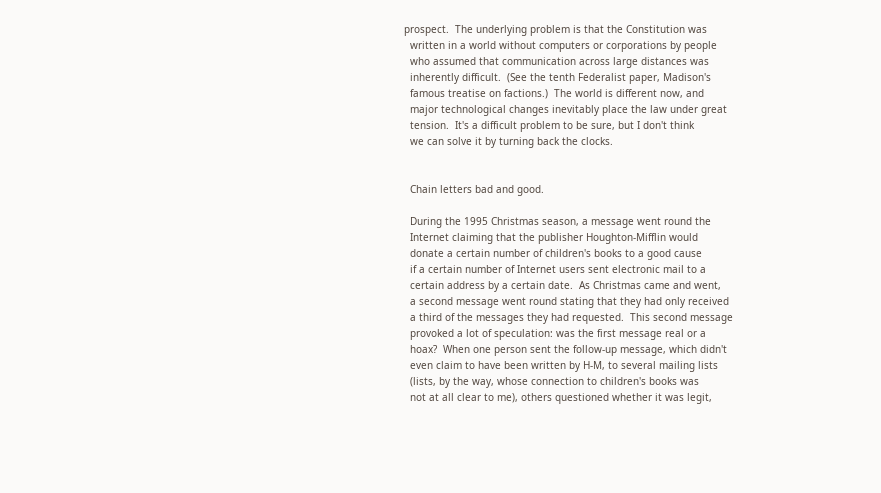prospect.  The underlying problem is that the Constitution was
  written in a world without computers or corporations by people
  who assumed that communication across large distances was
  inherently difficult.  (See the tenth Federalist paper, Madison's
  famous treatise on factions.)  The world is different now, and
  major technological changes inevitably place the law under great
  tension.  It's a difficult problem to be sure, but I don't think
  we can solve it by turning back the clocks.


  Chain letters bad and good.

  During the 1995 Christmas season, a message went round the
  Internet claiming that the publisher Houghton-Mifflin would
  donate a certain number of children's books to a good cause
  if a certain number of Internet users sent electronic mail to a
  certain address by a certain date.  As Christmas came and went,
  a second message went round stating that they had only received
  a third of the messages they had requested.  This second message
  provoked a lot of speculation: was the first message real or a
  hoax?  When one person sent the follow-up message, which didn't
  even claim to have been written by H-M, to several mailing lists
  (lists, by the way, whose connection to children's books was
  not at all clear to me), others questioned whether it was legit,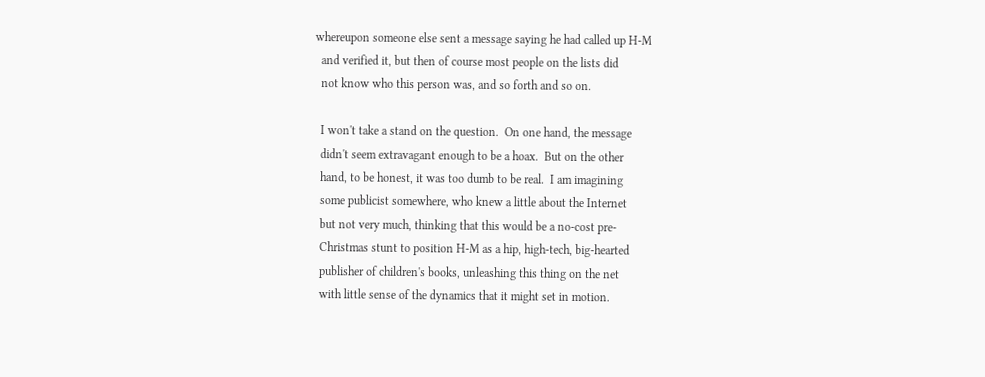whereupon someone else sent a message saying he had called up H-M
  and verified it, but then of course most people on the lists did
  not know who this person was, and so forth and so on.

  I won't take a stand on the question.  On one hand, the message
  didn't seem extravagant enough to be a hoax.  But on the other
  hand, to be honest, it was too dumb to be real.  I am imagining
  some publicist somewhere, who knew a little about the Internet
  but not very much, thinking that this would be a no-cost pre-
  Christmas stunt to position H-M as a hip, high-tech, big-hearted
  publisher of children's books, unleashing this thing on the net
  with little sense of the dynamics that it might set in motion.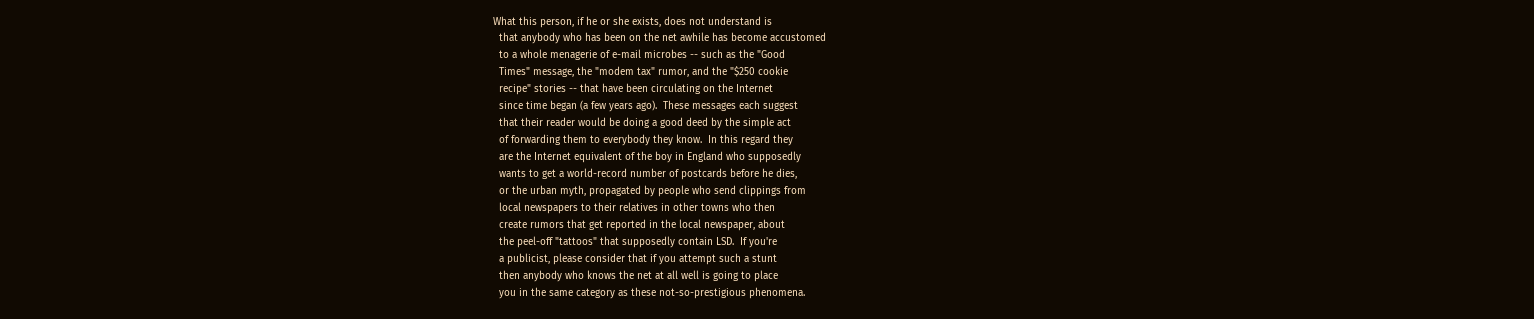What this person, if he or she exists, does not understand is
  that anybody who has been on the net awhile has become accustomed
  to a whole menagerie of e-mail microbes -- such as the "Good
  Times" message, the "modem tax" rumor, and the "$250 cookie
  recipe" stories -- that have been circulating on the Internet
  since time began (a few years ago).  These messages each suggest
  that their reader would be doing a good deed by the simple act
  of forwarding them to everybody they know.  In this regard they
  are the Internet equivalent of the boy in England who supposedly
  wants to get a world-record number of postcards before he dies,
  or the urban myth, propagated by people who send clippings from
  local newspapers to their relatives in other towns who then
  create rumors that get reported in the local newspaper, about
  the peel-off "tattoos" that supposedly contain LSD.  If you're
  a publicist, please consider that if you attempt such a stunt
  then anybody who knows the net at all well is going to place
  you in the same category as these not-so-prestigious phenomena.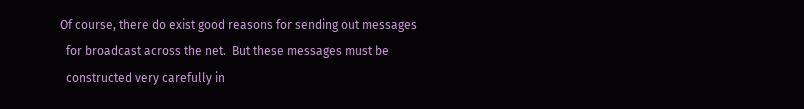Of course, there do exist good reasons for sending out messages
  for broadcast across the net.  But these messages must be
  constructed very carefully in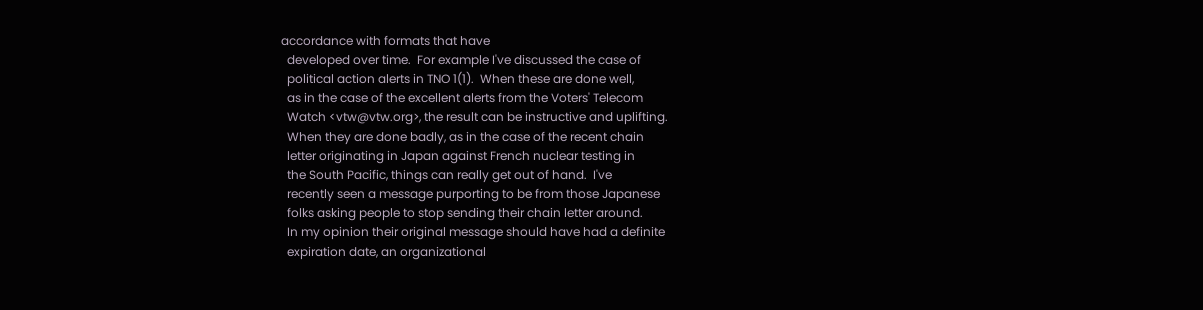accordance with formats that have
  developed over time.  For example I've discussed the case of
  political action alerts in TNO 1(1).  When these are done well,
  as in the case of the excellent alerts from the Voters' Telecom
  Watch <vtw@vtw.org>, the result can be instructive and uplifting.
  When they are done badly, as in the case of the recent chain
  letter originating in Japan against French nuclear testing in
  the South Pacific, things can really get out of hand.  I've
  recently seen a message purporting to be from those Japanese
  folks asking people to stop sending their chain letter around.
  In my opinion their original message should have had a definite
  expiration date, an organizational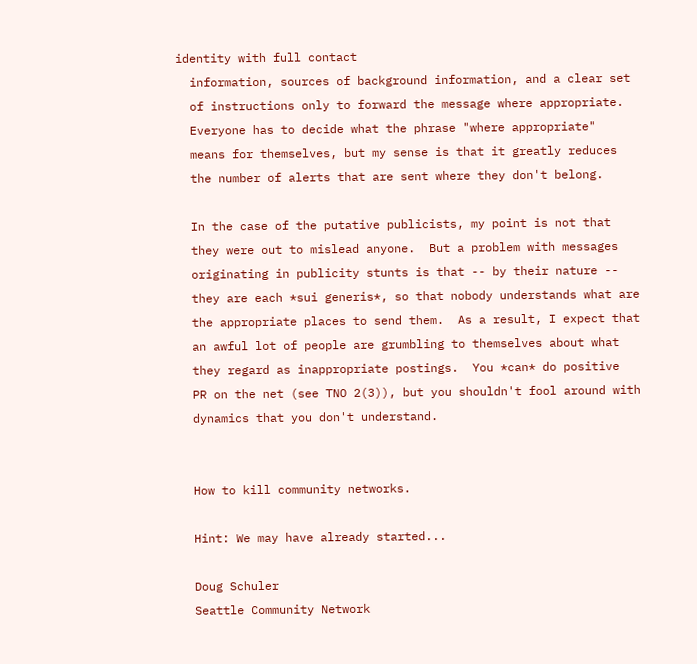identity with full contact
  information, sources of background information, and a clear set
  of instructions only to forward the message where appropriate.
  Everyone has to decide what the phrase "where appropriate"
  means for themselves, but my sense is that it greatly reduces
  the number of alerts that are sent where they don't belong.

  In the case of the putative publicists, my point is not that
  they were out to mislead anyone.  But a problem with messages
  originating in publicity stunts is that -- by their nature --
  they are each *sui generis*, so that nobody understands what are
  the appropriate places to send them.  As a result, I expect that
  an awful lot of people are grumbling to themselves about what
  they regard as inappropriate postings.  You *can* do positive
  PR on the net (see TNO 2(3)), but you shouldn't fool around with
  dynamics that you don't understand.


  How to kill community networks.

  Hint: We may have already started...

  Doug Schuler
  Seattle Community Network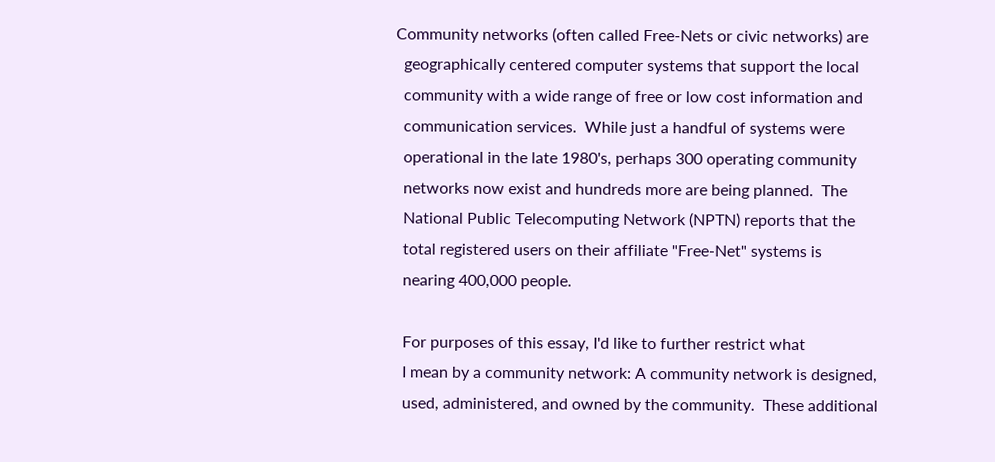Community networks (often called Free-Nets or civic networks) are
  geographically centered computer systems that support the local
  community with a wide range of free or low cost information and
  communication services.  While just a handful of systems were
  operational in the late 1980's, perhaps 300 operating community
  networks now exist and hundreds more are being planned.  The
  National Public Telecomputing Network (NPTN) reports that the
  total registered users on their affiliate "Free-Net" systems is
  nearing 400,000 people.

  For purposes of this essay, I'd like to further restrict what
  I mean by a community network: A community network is designed,
  used, administered, and owned by the community.  These additional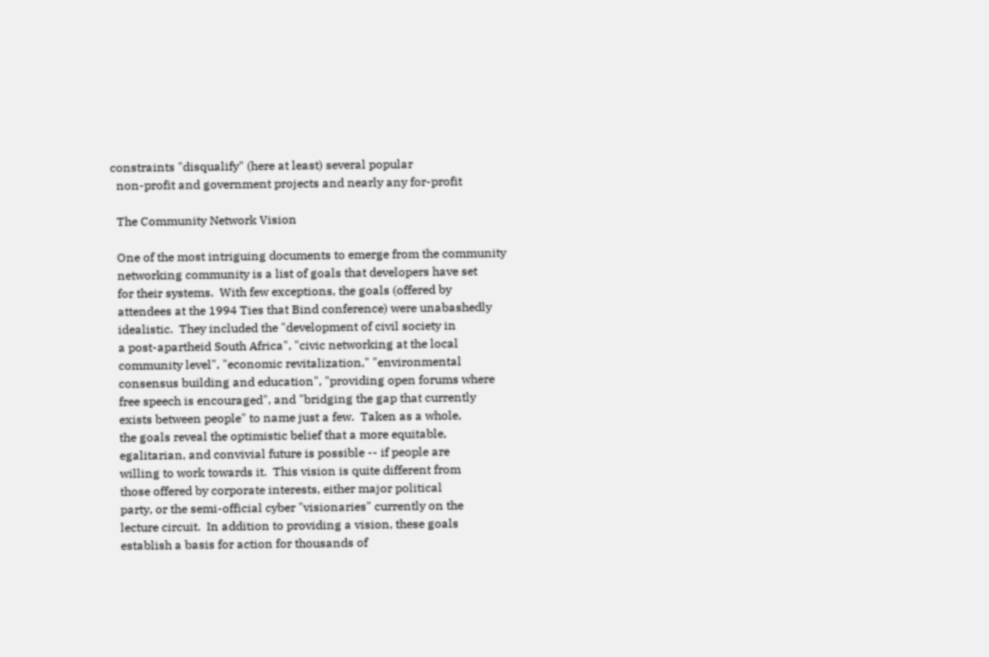constraints "disqualify" (here at least) several popular
  non-profit and government projects and nearly any for-profit

  The Community Network Vision

  One of the most intriguing documents to emerge from the community
  networking community is a list of goals that developers have set
  for their systems.  With few exceptions, the goals (offered by
  attendees at the 1994 Ties that Bind conference) were unabashedly
  idealistic.  They included the "development of civil society in
  a post-apartheid South Africa", "civic networking at the local
  community level", "economic revitalization," "environmental
  consensus building and education", "providing open forums where
  free speech is encouraged", and "bridging the gap that currently
  exists between people" to name just a few.  Taken as a whole,
  the goals reveal the optimistic belief that a more equitable,
  egalitarian, and convivial future is possible -- if people are
  willing to work towards it.  This vision is quite different from
  those offered by corporate interests, either major political
  party, or the semi-official cyber "visionaries" currently on the
  lecture circuit.  In addition to providing a vision, these goals
  establish a basis for action for thousands of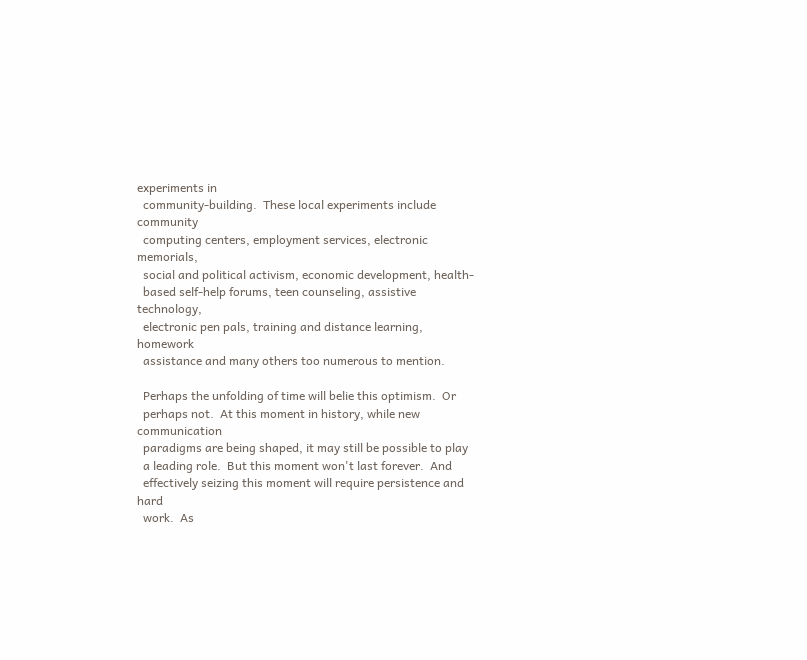experiments in
  community-building.  These local experiments include community
  computing centers, employment services, electronic memorials,
  social and political activism, economic development, health-
  based self-help forums, teen counseling, assistive technology,
  electronic pen pals, training and distance learning, homework
  assistance and many others too numerous to mention.

  Perhaps the unfolding of time will belie this optimism.  Or
  perhaps not.  At this moment in history, while new communication
  paradigms are being shaped, it may still be possible to play
  a leading role.  But this moment won't last forever.  And
  effectively seizing this moment will require persistence and hard
  work.  As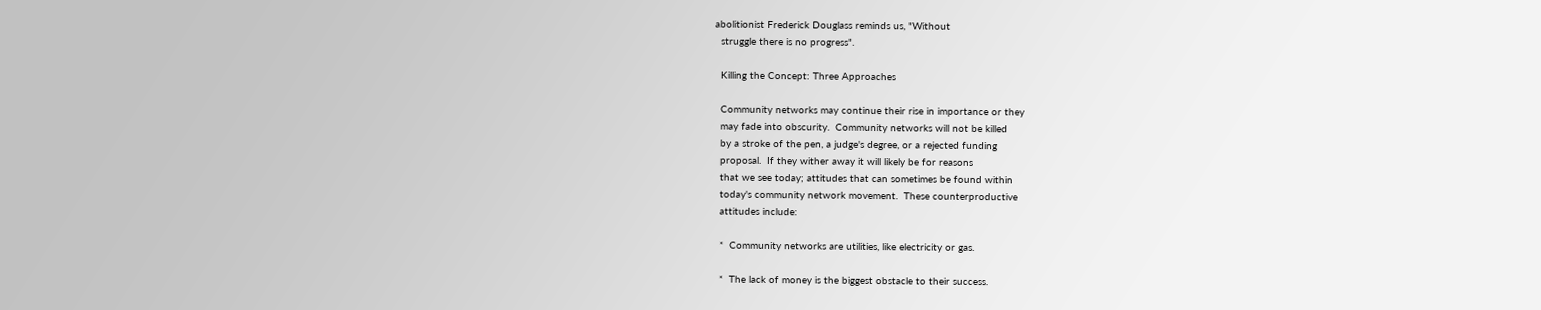abolitionist Frederick Douglass reminds us, "Without
  struggle there is no progress".

  Killing the Concept: Three Approaches

  Community networks may continue their rise in importance or they
  may fade into obscurity.  Community networks will not be killed
  by a stroke of the pen, a judge's degree, or a rejected funding
  proposal.  If they wither away it will likely be for reasons
  that we see today; attitudes that can sometimes be found within
  today's community network movement.  These counterproductive
  attitudes include:

  *  Community networks are utilities, like electricity or gas.

  *  The lack of money is the biggest obstacle to their success.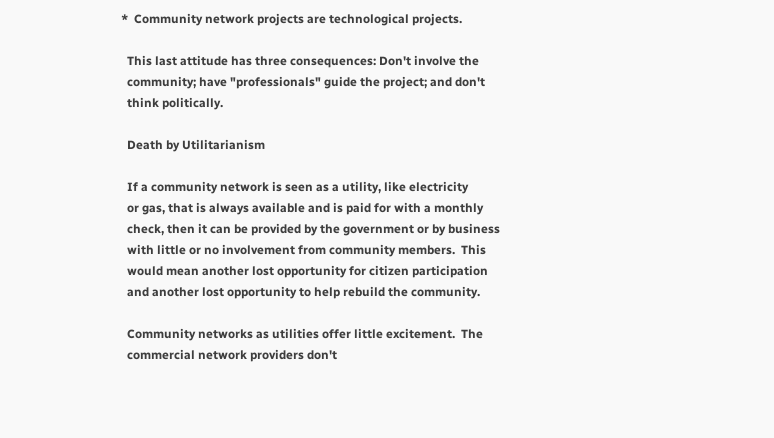*  Community network projects are technological projects.

  This last attitude has three consequences: Don't involve the
  community; have "professionals" guide the project; and don't
  think politically.

  Death by Utilitarianism

  If a community network is seen as a utility, like electricity
  or gas, that is always available and is paid for with a monthly
  check, then it can be provided by the government or by business
  with little or no involvement from community members.  This
  would mean another lost opportunity for citizen participation
  and another lost opportunity to help rebuild the community.

  Community networks as utilities offer little excitement.  The
  commercial network providers don't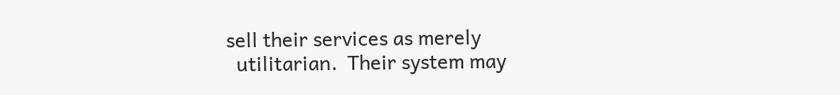sell their services as merely
  utilitarian.  Their system may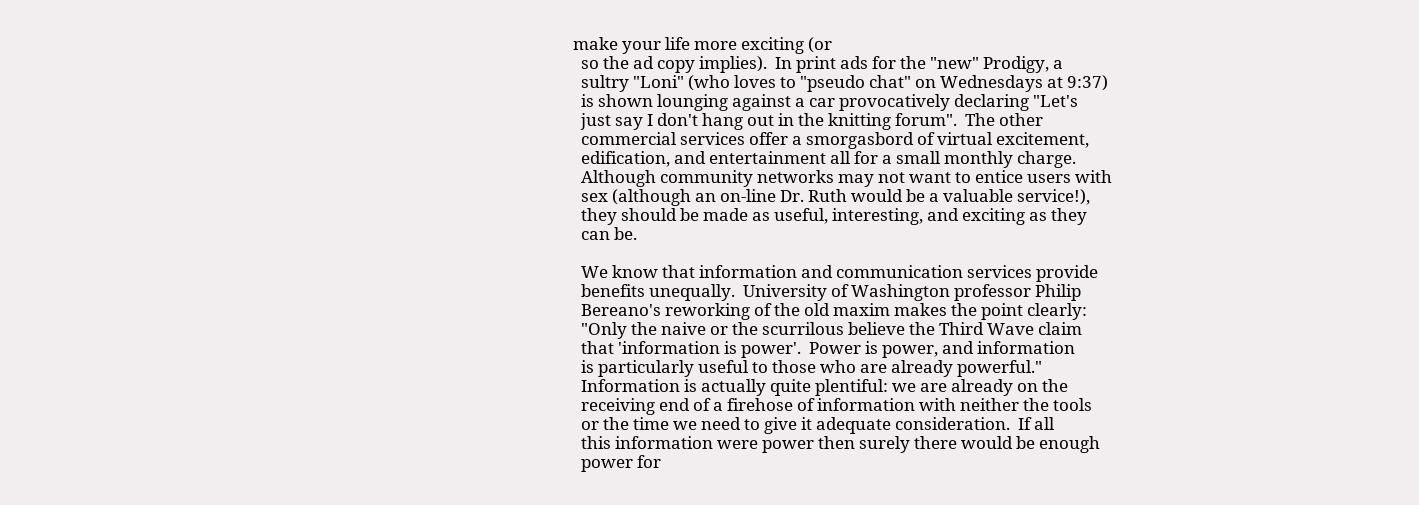make your life more exciting (or
  so the ad copy implies).  In print ads for the "new" Prodigy, a
  sultry "Loni" (who loves to "pseudo chat" on Wednesdays at 9:37)
  is shown lounging against a car provocatively declaring "Let's
  just say I don't hang out in the knitting forum".  The other
  commercial services offer a smorgasbord of virtual excitement,
  edification, and entertainment all for a small monthly charge.
  Although community networks may not want to entice users with
  sex (although an on-line Dr. Ruth would be a valuable service!),
  they should be made as useful, interesting, and exciting as they
  can be.

  We know that information and communication services provide
  benefits unequally.  University of Washington professor Philip
  Bereano's reworking of the old maxim makes the point clearly:
  "Only the naive or the scurrilous believe the Third Wave claim
  that 'information is power'.  Power is power, and information
  is particularly useful to those who are already powerful."
  Information is actually quite plentiful: we are already on the
  receiving end of a firehose of information with neither the tools
  or the time we need to give it adequate consideration.  If all
  this information were power then surely there would be enough
  power for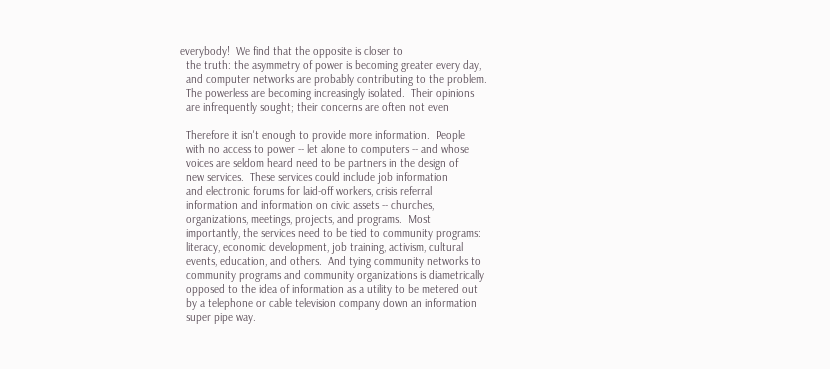everybody!  We find that the opposite is closer to
  the truth: the asymmetry of power is becoming greater every day,
  and computer networks are probably contributing to the problem.
  The powerless are becoming increasingly isolated.  Their opinions
  are infrequently sought; their concerns are often not even

  Therefore it isn't enough to provide more information.  People
  with no access to power -- let alone to computers -- and whose
  voices are seldom heard need to be partners in the design of
  new services.  These services could include job information
  and electronic forums for laid-off workers, crisis referral
  information and information on civic assets -- churches,
  organizations, meetings, projects, and programs.  Most
  importantly, the services need to be tied to community programs:
  literacy, economic development, job training, activism, cultural
  events, education, and others.  And tying community networks to
  community programs and community organizations is diametrically
  opposed to the idea of information as a utility to be metered out
  by a telephone or cable television company down an information
  super pipe way.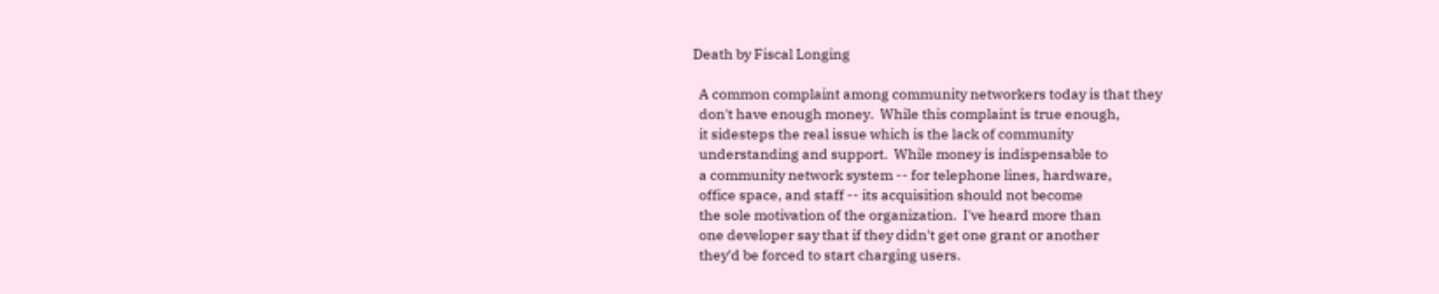Death by Fiscal Longing

  A common complaint among community networkers today is that they
  don't have enough money.  While this complaint is true enough,
  it sidesteps the real issue which is the lack of community
  understanding and support.  While money is indispensable to
  a community network system -- for telephone lines, hardware,
  office space, and staff -- its acquisition should not become
  the sole motivation of the organization.  I've heard more than
  one developer say that if they didn't get one grant or another
  they'd be forced to start charging users.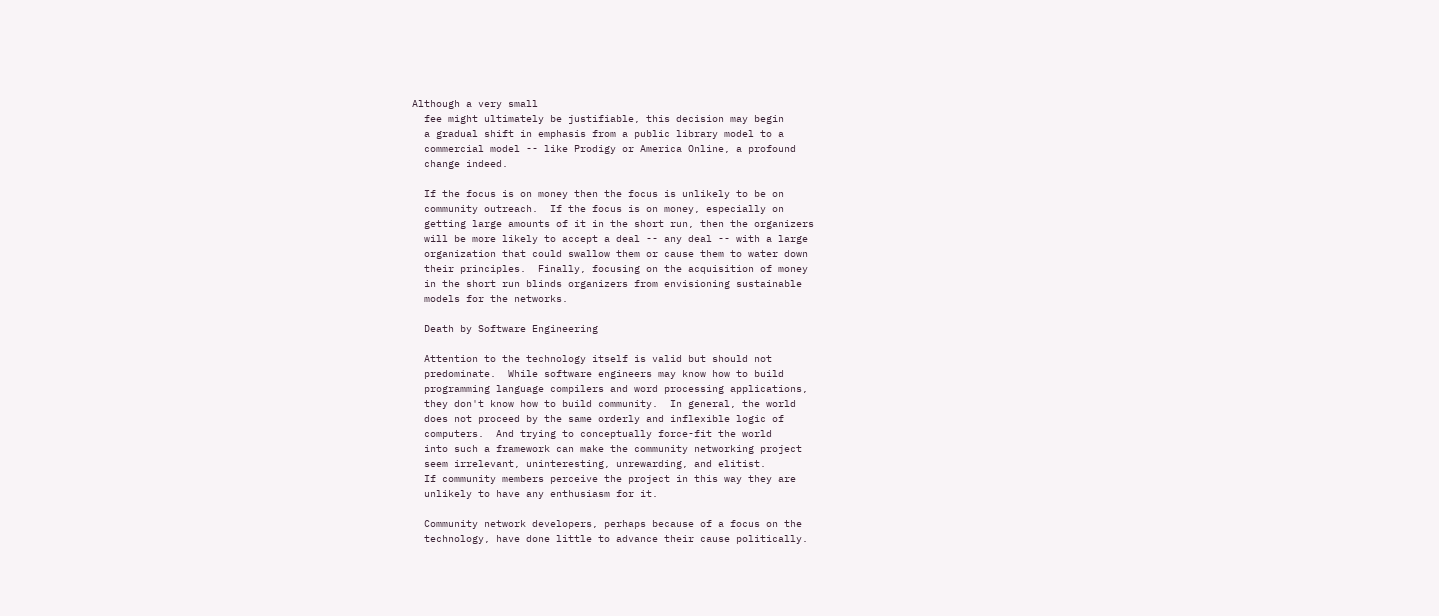Although a very small
  fee might ultimately be justifiable, this decision may begin
  a gradual shift in emphasis from a public library model to a
  commercial model -- like Prodigy or America Online, a profound
  change indeed.

  If the focus is on money then the focus is unlikely to be on
  community outreach.  If the focus is on money, especially on
  getting large amounts of it in the short run, then the organizers
  will be more likely to accept a deal -- any deal -- with a large
  organization that could swallow them or cause them to water down
  their principles.  Finally, focusing on the acquisition of money
  in the short run blinds organizers from envisioning sustainable
  models for the networks.

  Death by Software Engineering

  Attention to the technology itself is valid but should not
  predominate.  While software engineers may know how to build
  programming language compilers and word processing applications,
  they don't know how to build community.  In general, the world
  does not proceed by the same orderly and inflexible logic of
  computers.  And trying to conceptually force-fit the world
  into such a framework can make the community networking project
  seem irrelevant, uninteresting, unrewarding, and elitist.
  If community members perceive the project in this way they are
  unlikely to have any enthusiasm for it.

  Community network developers, perhaps because of a focus on the
  technology, have done little to advance their cause politically.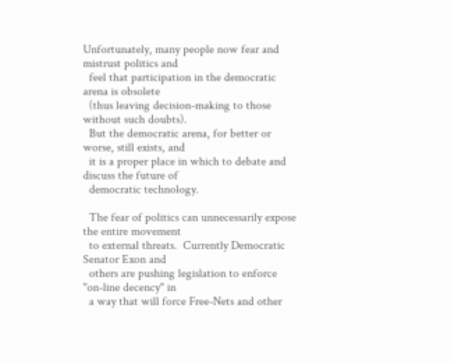Unfortunately, many people now fear and mistrust politics and
  feel that participation in the democratic arena is obsolete
  (thus leaving decision-making to those without such doubts).
  But the democratic arena, for better or worse, still exists, and
  it is a proper place in which to debate and discuss the future of
  democratic technology.

  The fear of politics can unnecessarily expose the entire movement
  to external threats.  Currently Democratic Senator Exon and
  others are pushing legislation to enforce "on-line decency" in
  a way that will force Free-Nets and other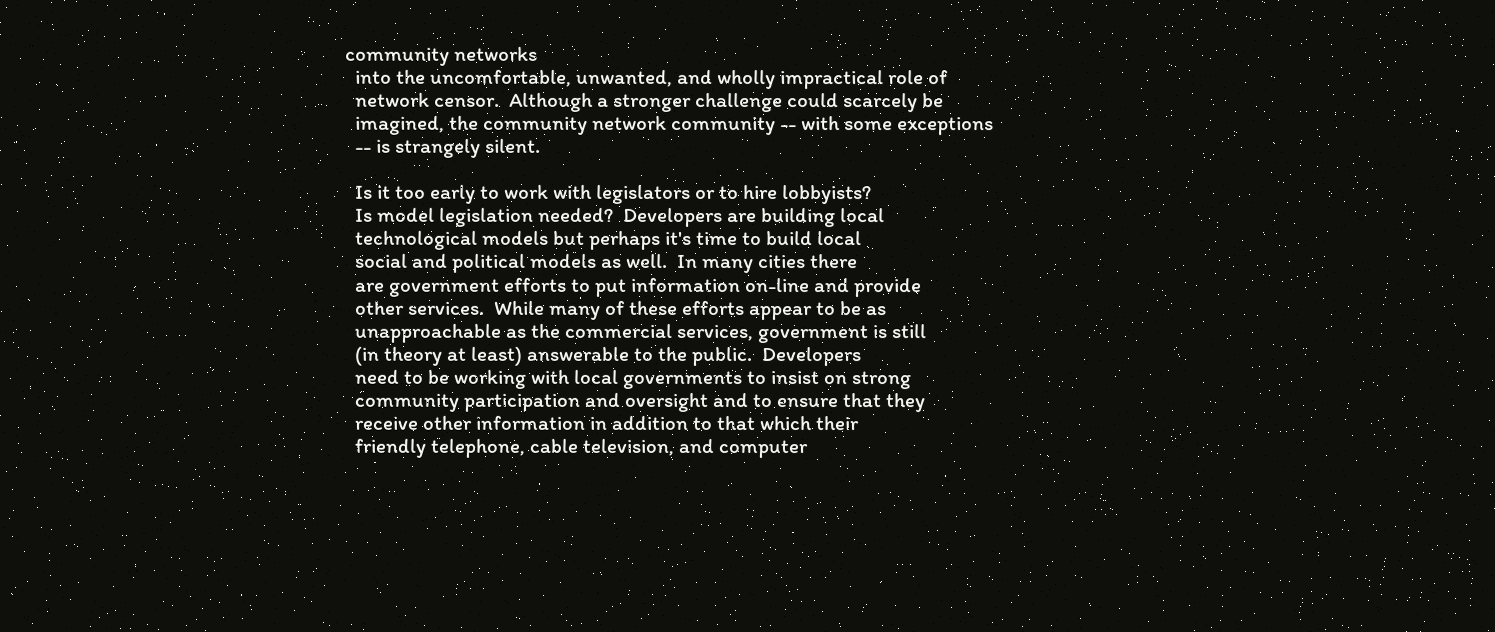community networks
  into the uncomfortable, unwanted, and wholly impractical role of
  network censor.  Although a stronger challenge could scarcely be
  imagined, the community network community -- with some exceptions
  -- is strangely silent.

  Is it too early to work with legislators or to hire lobbyists?
  Is model legislation needed?  Developers are building local
  technological models but perhaps it's time to build local
  social and political models as well.  In many cities there
  are government efforts to put information on-line and provide
  other services.  While many of these efforts appear to be as
  unapproachable as the commercial services, government is still
  (in theory at least) answerable to the public.  Developers
  need to be working with local governments to insist on strong
  community participation and oversight and to ensure that they
  receive other information in addition to that which their
  friendly telephone, cable television, and computer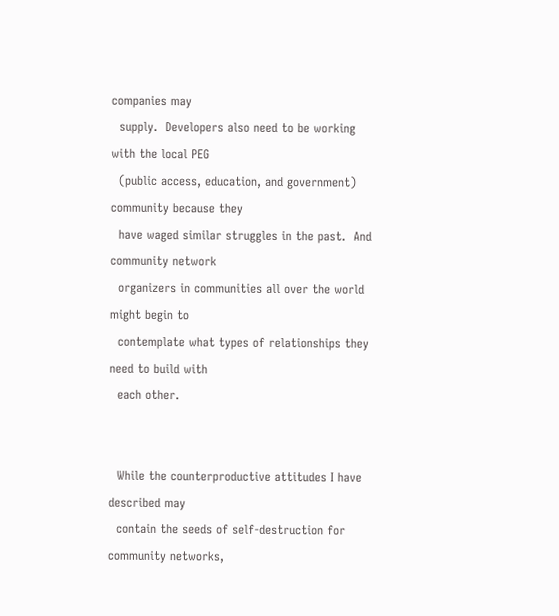companies may
  supply.  Developers also need to be working with the local PEG
  (public access, education, and government) community because they
  have waged similar struggles in the past.  And community network
  organizers in communities all over the world might begin to
  contemplate what types of relationships they need to build with
  each other.


  While the counterproductive attitudes I have described may
  contain the seeds of self-destruction for community networks,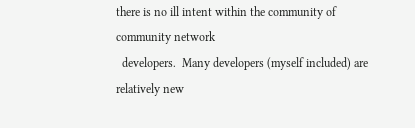there is no ill intent within the community of community network
  developers.  Many developers (myself included) are relatively new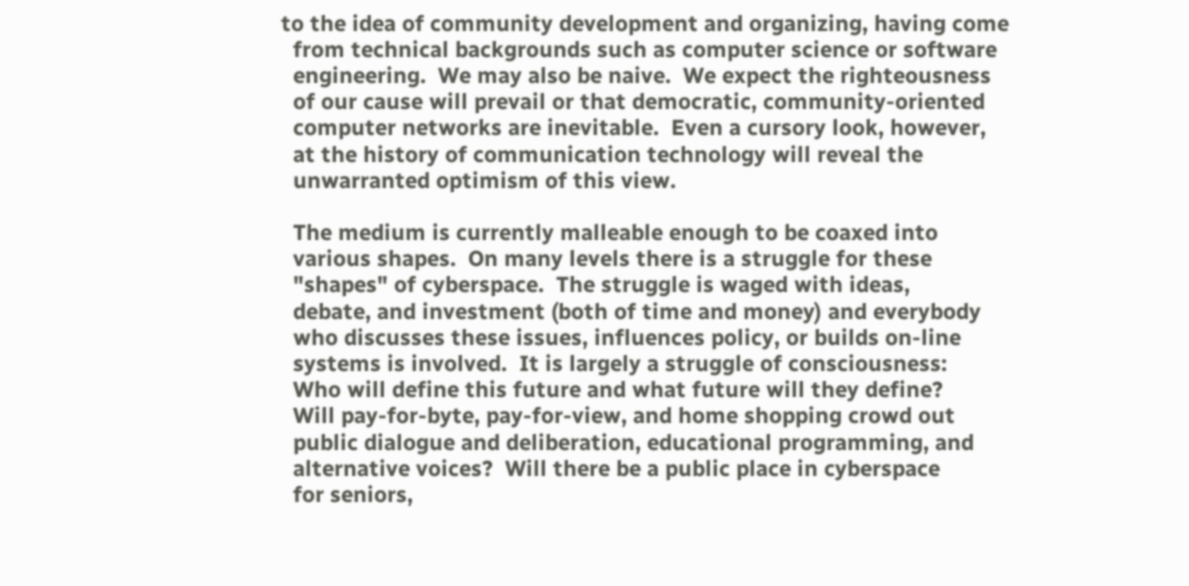to the idea of community development and organizing, having come
  from technical backgrounds such as computer science or software
  engineering.  We may also be naive.  We expect the righteousness
  of our cause will prevail or that democratic, community-oriented
  computer networks are inevitable.  Even a cursory look, however,
  at the history of communication technology will reveal the
  unwarranted optimism of this view.

  The medium is currently malleable enough to be coaxed into
  various shapes.  On many levels there is a struggle for these
  "shapes" of cyberspace.  The struggle is waged with ideas,
  debate, and investment (both of time and money) and everybody
  who discusses these issues, influences policy, or builds on-line
  systems is involved.  It is largely a struggle of consciousness:
  Who will define this future and what future will they define?
  Will pay-for-byte, pay-for-view, and home shopping crowd out
  public dialogue and deliberation, educational programming, and
  alternative voices?  Will there be a public place in cyberspace
  for seniors,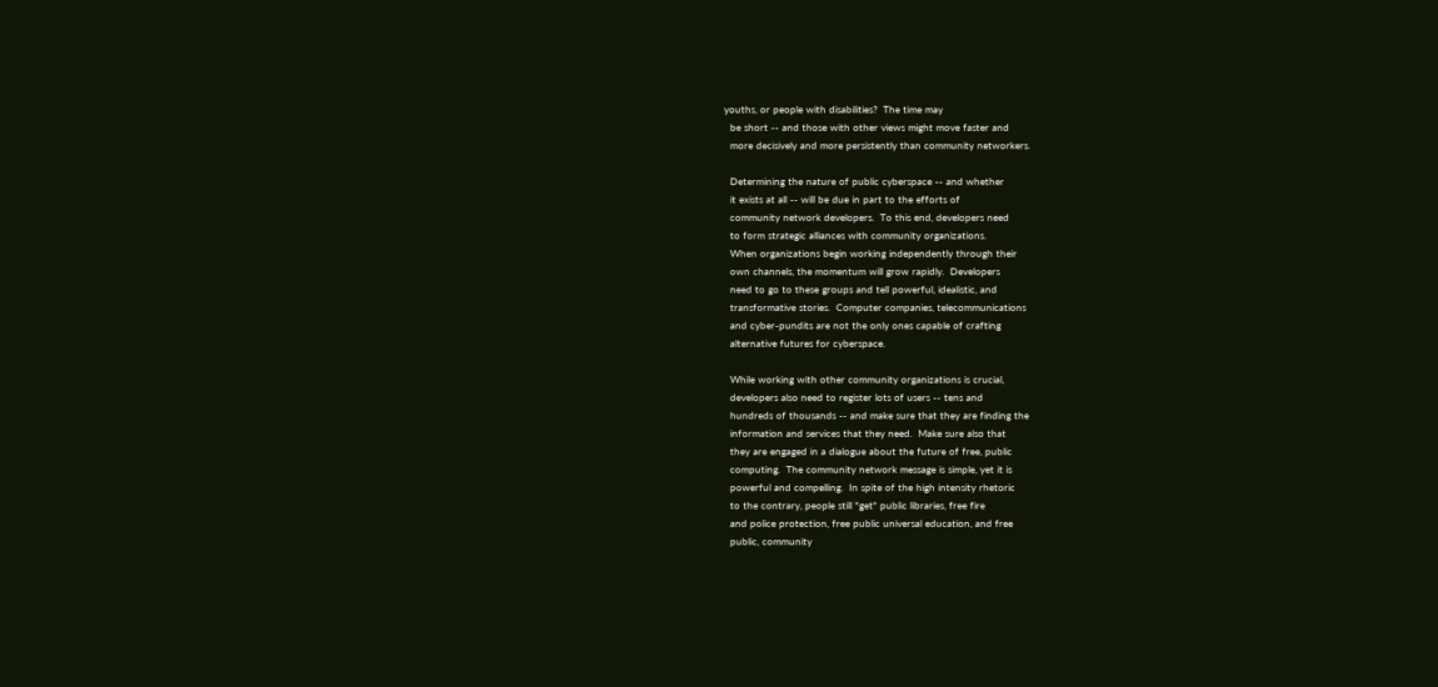youths, or people with disabilities?  The time may
  be short -- and those with other views might move faster and
  more decisively and more persistently than community networkers.

  Determining the nature of public cyberspace -- and whether
  it exists at all -- will be due in part to the efforts of
  community network developers.  To this end, developers need
  to form strategic alliances with community organizations.
  When organizations begin working independently through their
  own channels, the momentum will grow rapidly.  Developers
  need to go to these groups and tell powerful, idealistic, and
  transformative stories.  Computer companies, telecommunications
  and cyber-pundits are not the only ones capable of crafting
  alternative futures for cyberspace.

  While working with other community organizations is crucial,
  developers also need to register lots of users -- tens and
  hundreds of thousands -- and make sure that they are finding the
  information and services that they need.  Make sure also that
  they are engaged in a dialogue about the future of free, public
  computing.  The community network message is simple, yet it is
  powerful and compelling.  In spite of the high intensity rhetoric
  to the contrary, people still "get" public libraries, free fire
  and police protection, free public universal education, and free
  public, community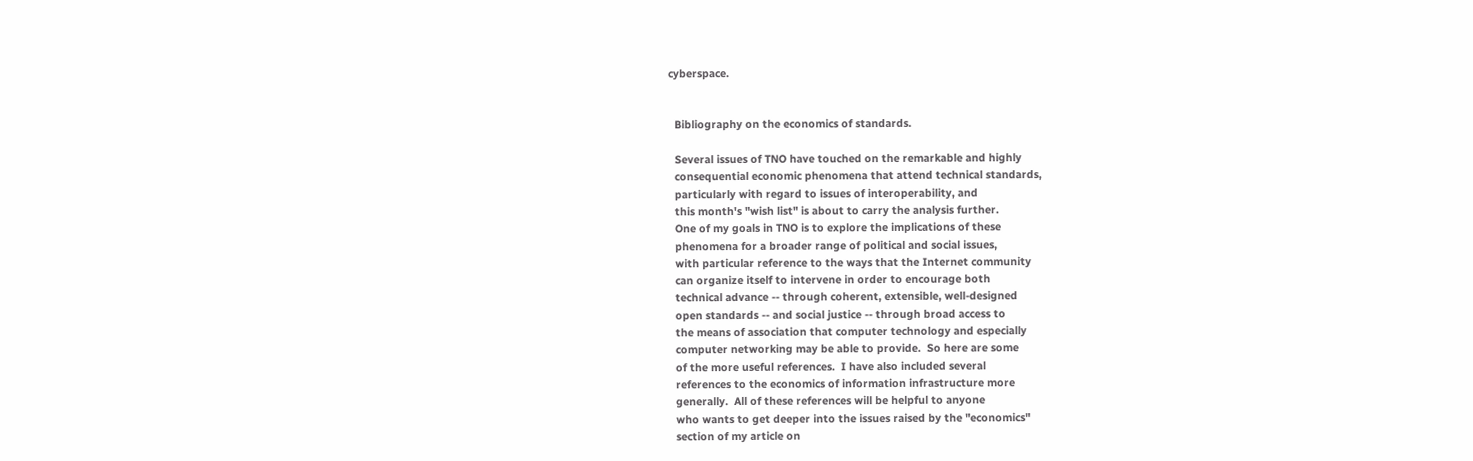cyberspace.


  Bibliography on the economics of standards.

  Several issues of TNO have touched on the remarkable and highly
  consequential economic phenomena that attend technical standards,
  particularly with regard to issues of interoperability, and
  this month's "wish list" is about to carry the analysis further.
  One of my goals in TNO is to explore the implications of these
  phenomena for a broader range of political and social issues,
  with particular reference to the ways that the Internet community
  can organize itself to intervene in order to encourage both
  technical advance -- through coherent, extensible, well-designed
  open standards -- and social justice -- through broad access to
  the means of association that computer technology and especially
  computer networking may be able to provide.  So here are some
  of the more useful references.  I have also included several
  references to the economics of information infrastructure more
  generally.  All of these references will be helpful to anyone
  who wants to get deeper into the issues raised by the "economics"
  section of my article on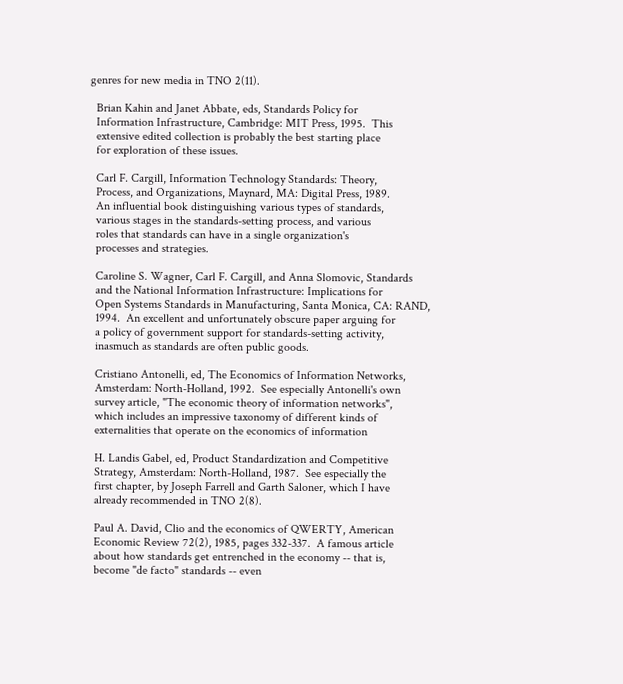genres for new media in TNO 2(11).

  Brian Kahin and Janet Abbate, eds, Standards Policy for
  Information Infrastructure, Cambridge: MIT Press, 1995.  This
  extensive edited collection is probably the best starting place
  for exploration of these issues.

  Carl F. Cargill, Information Technology Standards: Theory,
  Process, and Organizations, Maynard, MA: Digital Press, 1989.
  An influential book distinguishing various types of standards,
  various stages in the standards-setting process, and various
  roles that standards can have in a single organization's
  processes and strategies.

  Caroline S. Wagner, Carl F. Cargill, and Anna Slomovic, Standards
  and the National Information Infrastructure: Implications for
  Open Systems Standards in Manufacturing, Santa Monica, CA: RAND,
  1994.  An excellent and unfortunately obscure paper arguing for
  a policy of government support for standards-setting activity,
  inasmuch as standards are often public goods.

  Cristiano Antonelli, ed, The Economics of Information Networks,
  Amsterdam: North-Holland, 1992.  See especially Antonelli's own
  survey article, "The economic theory of information networks",
  which includes an impressive taxonomy of different kinds of
  externalities that operate on the economics of information

  H. Landis Gabel, ed, Product Standardization and Competitive
  Strategy, Amsterdam: North-Holland, 1987.  See especially the
  first chapter, by Joseph Farrell and Garth Saloner, which I have
  already recommended in TNO 2(8).

  Paul A. David, Clio and the economics of QWERTY, American
  Economic Review 72(2), 1985, pages 332-337.  A famous article
  about how standards get entrenched in the economy -- that is,
  become "de facto" standards -- even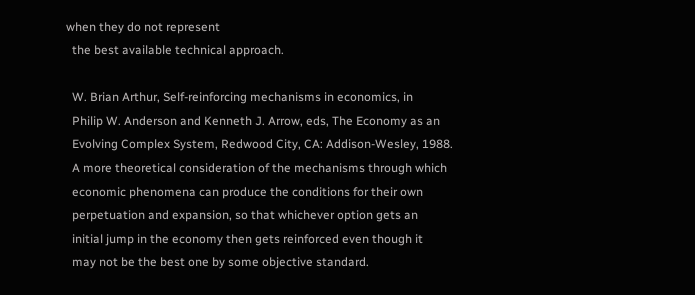when they do not represent
  the best available technical approach.

  W. Brian Arthur, Self-reinforcing mechanisms in economics, in
  Philip W. Anderson and Kenneth J. Arrow, eds, The Economy as an
  Evolving Complex System, Redwood City, CA: Addison-Wesley, 1988.
  A more theoretical consideration of the mechanisms through which
  economic phenomena can produce the conditions for their own
  perpetuation and expansion, so that whichever option gets an
  initial jump in the economy then gets reinforced even though it
  may not be the best one by some objective standard.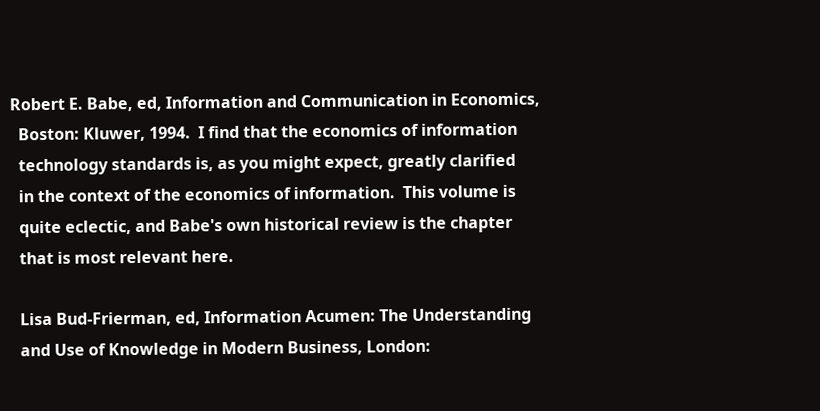Robert E. Babe, ed, Information and Communication in Economics,
  Boston: Kluwer, 1994.  I find that the economics of information
  technology standards is, as you might expect, greatly clarified
  in the context of the economics of information.  This volume is
  quite eclectic, and Babe's own historical review is the chapter
  that is most relevant here.

  Lisa Bud-Frierman, ed, Information Acumen: The Understanding
  and Use of Knowledge in Modern Business, London: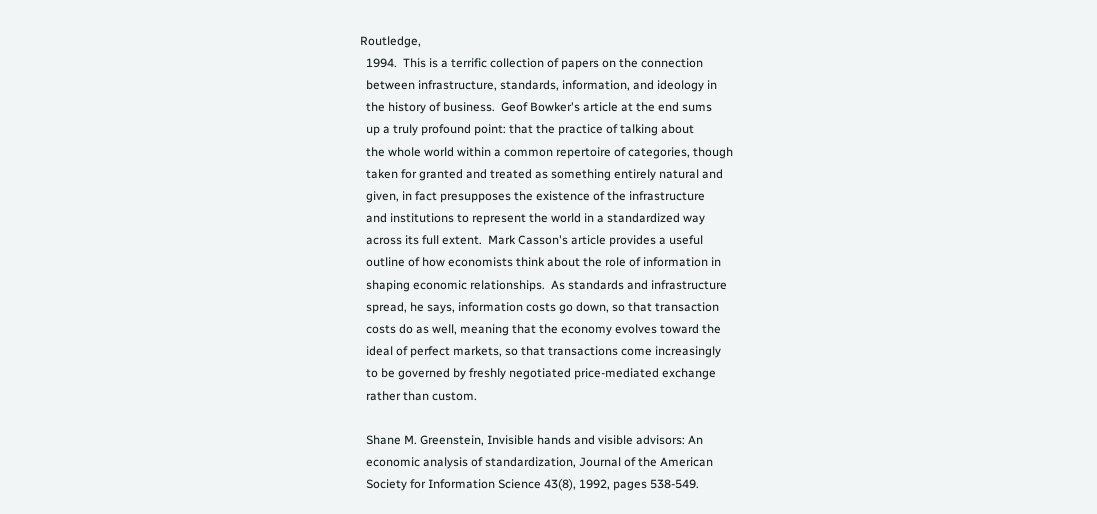Routledge,
  1994.  This is a terrific collection of papers on the connection
  between infrastructure, standards, information, and ideology in
  the history of business.  Geof Bowker's article at the end sums
  up a truly profound point: that the practice of talking about
  the whole world within a common repertoire of categories, though
  taken for granted and treated as something entirely natural and
  given, in fact presupposes the existence of the infrastructure
  and institutions to represent the world in a standardized way
  across its full extent.  Mark Casson's article provides a useful
  outline of how economists think about the role of information in
  shaping economic relationships.  As standards and infrastructure
  spread, he says, information costs go down, so that transaction
  costs do as well, meaning that the economy evolves toward the
  ideal of perfect markets, so that transactions come increasingly
  to be governed by freshly negotiated price-mediated exchange
  rather than custom.

  Shane M. Greenstein, Invisible hands and visible advisors: An
  economic analysis of standardization, Journal of the American
  Society for Information Science 43(8), 1992, pages 538-549.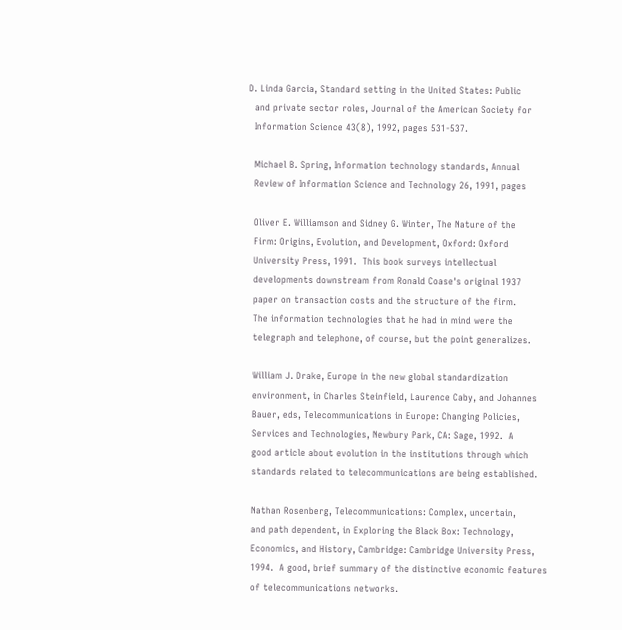D. Linda Garcia, Standard setting in the United States: Public
  and private sector roles, Journal of the American Society for
  Information Science 43(8), 1992, pages 531-537.

  Michael B. Spring, Information technology standards, Annual
  Review of Information Science and Technology 26, 1991, pages

  Oliver E. Williamson and Sidney G. Winter, The Nature of the
  Firm: Origins, Evolution, and Development, Oxford: Oxford
  University Press, 1991.  This book surveys intellectual
  developments downstream from Ronald Coase's original 1937
  paper on transaction costs and the structure of the firm.
  The information technologies that he had in mind were the
  telegraph and telephone, of course, but the point generalizes.

  William J. Drake, Europe in the new global standardization
  environment, in Charles Steinfield, Laurence Caby, and Johannes
  Bauer, eds, Telecommunications in Europe: Changing Policies,
  Services and Technologies, Newbury Park, CA: Sage, 1992.  A
  good article about evolution in the institutions through which
  standards related to telecommunications are being established.

  Nathan Rosenberg, Telecommunications: Complex, uncertain,
  and path dependent, in Exploring the Black Box: Technology,
  Economics, and History, Cambridge: Cambridge University Press,
  1994.  A good, brief summary of the distinctive economic features
  of telecommunications networks.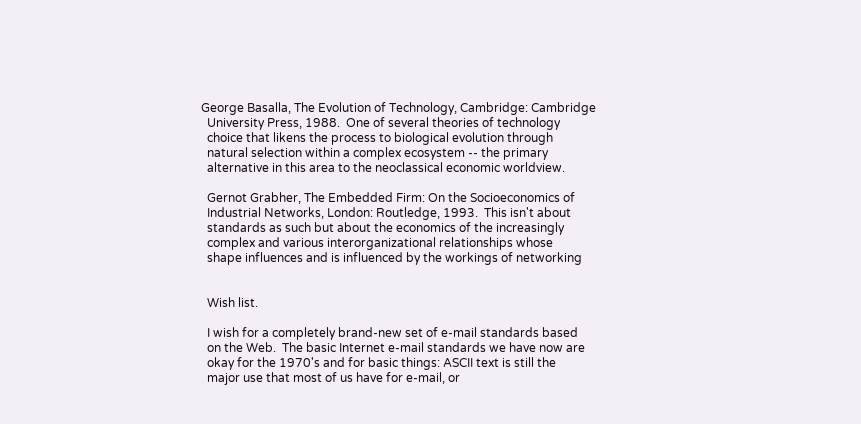George Basalla, The Evolution of Technology, Cambridge: Cambridge
  University Press, 1988.  One of several theories of technology
  choice that likens the process to biological evolution through
  natural selection within a complex ecosystem -- the primary
  alternative in this area to the neoclassical economic worldview.

  Gernot Grabher, The Embedded Firm: On the Socioeconomics of
  Industrial Networks, London: Routledge, 1993.  This isn't about
  standards as such but about the economics of the increasingly
  complex and various interorganizational relationships whose
  shape influences and is influenced by the workings of networking


  Wish list.

  I wish for a completely brand-new set of e-mail standards based
  on the Web.  The basic Internet e-mail standards we have now are
  okay for the 1970's and for basic things: ASCII text is still the
  major use that most of us have for e-mail, or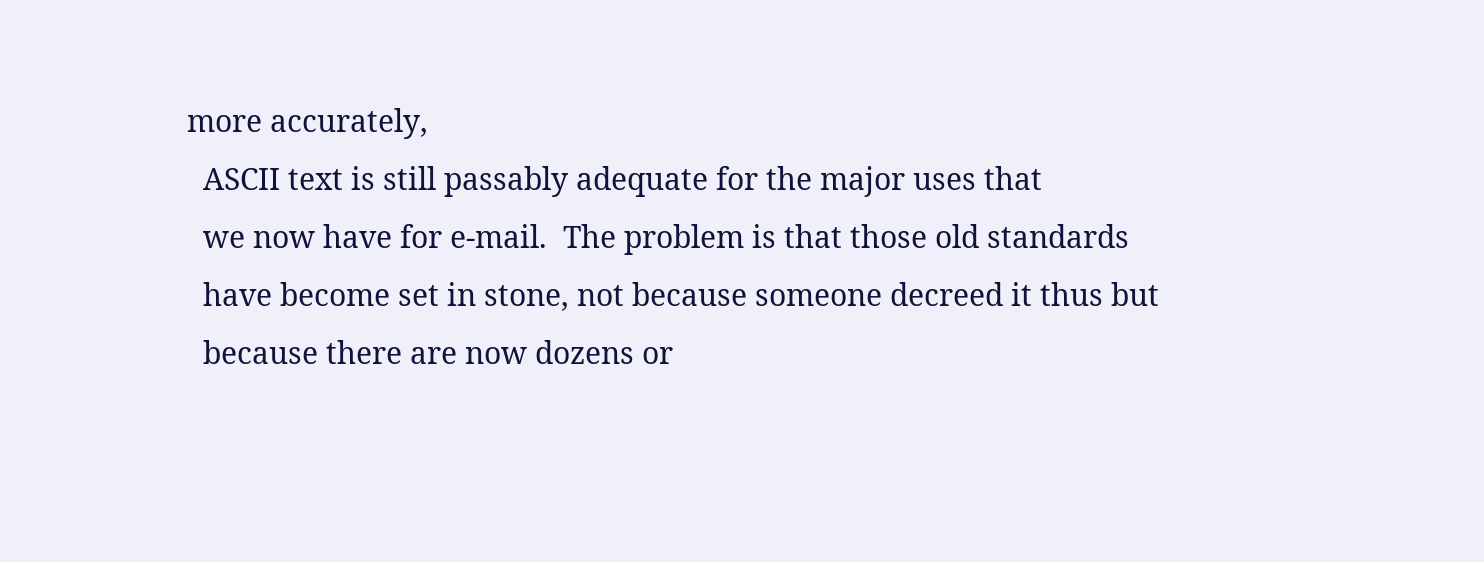more accurately,
  ASCII text is still passably adequate for the major uses that
  we now have for e-mail.  The problem is that those old standards
  have become set in stone, not because someone decreed it thus but
  because there are now dozens or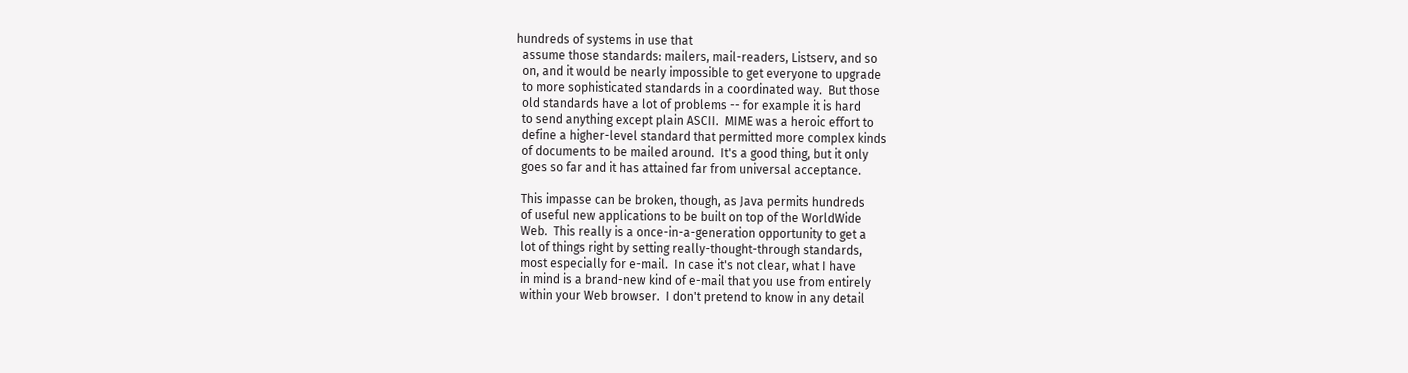hundreds of systems in use that
  assume those standards: mailers, mail-readers, Listserv, and so
  on, and it would be nearly impossible to get everyone to upgrade
  to more sophisticated standards in a coordinated way.  But those
  old standards have a lot of problems -- for example it is hard
  to send anything except plain ASCII.  MIME was a heroic effort to
  define a higher-level standard that permitted more complex kinds
  of documents to be mailed around.  It's a good thing, but it only
  goes so far and it has attained far from universal acceptance.

  This impasse can be broken, though, as Java permits hundreds
  of useful new applications to be built on top of the WorldWide
  Web.  This really is a once-in-a-generation opportunity to get a
  lot of things right by setting really-thought-through standards,
  most especially for e-mail.  In case it's not clear, what I have
  in mind is a brand-new kind of e-mail that you use from entirely
  within your Web browser.  I don't pretend to know in any detail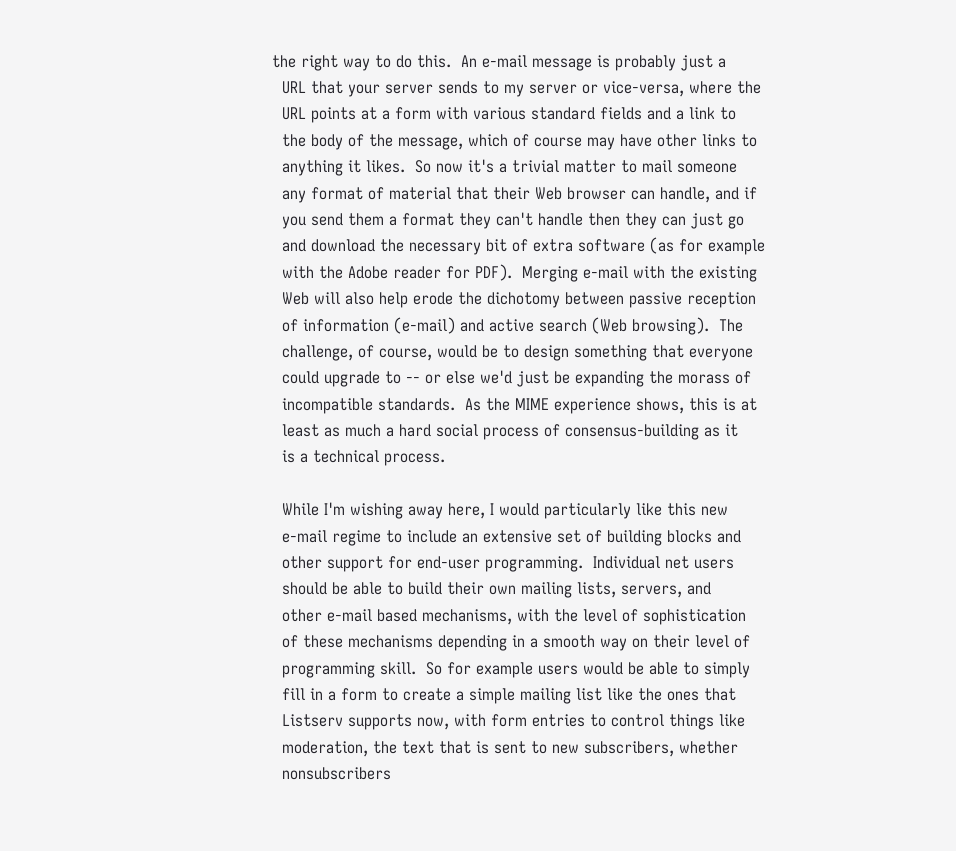the right way to do this.  An e-mail message is probably just a
  URL that your server sends to my server or vice-versa, where the
  URL points at a form with various standard fields and a link to
  the body of the message, which of course may have other links to
  anything it likes.  So now it's a trivial matter to mail someone
  any format of material that their Web browser can handle, and if
  you send them a format they can't handle then they can just go
  and download the necessary bit of extra software (as for example
  with the Adobe reader for PDF).  Merging e-mail with the existing
  Web will also help erode the dichotomy between passive reception
  of information (e-mail) and active search (Web browsing).  The
  challenge, of course, would be to design something that everyone
  could upgrade to -- or else we'd just be expanding the morass of
  incompatible standards.  As the MIME experience shows, this is at
  least as much a hard social process of consensus-building as it
  is a technical process.

  While I'm wishing away here, I would particularly like this new
  e-mail regime to include an extensive set of building blocks and
  other support for end-user programming.  Individual net users
  should be able to build their own mailing lists, servers, and
  other e-mail based mechanisms, with the level of sophistication
  of these mechanisms depending in a smooth way on their level of
  programming skill.  So for example users would be able to simply
  fill in a form to create a simple mailing list like the ones that
  Listserv supports now, with form entries to control things like
  moderation, the text that is sent to new subscribers, whether
  nonsubscribers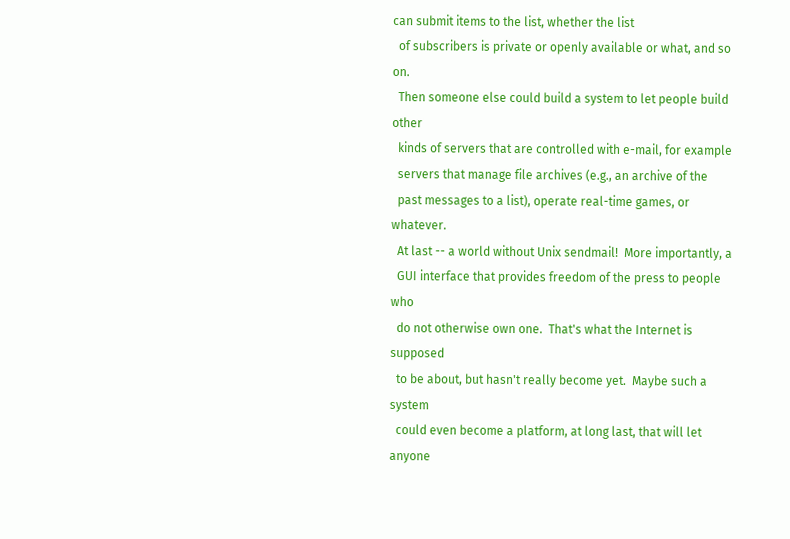can submit items to the list, whether the list
  of subscribers is private or openly available or what, and so on.
  Then someone else could build a system to let people build other
  kinds of servers that are controlled with e-mail, for example
  servers that manage file archives (e.g., an archive of the
  past messages to a list), operate real-time games, or whatever.
  At last -- a world without Unix sendmail!  More importantly, a
  GUI interface that provides freedom of the press to people who
  do not otherwise own one.  That's what the Internet is supposed
  to be about, but hasn't really become yet.  Maybe such a system
  could even become a platform, at long last, that will let anyone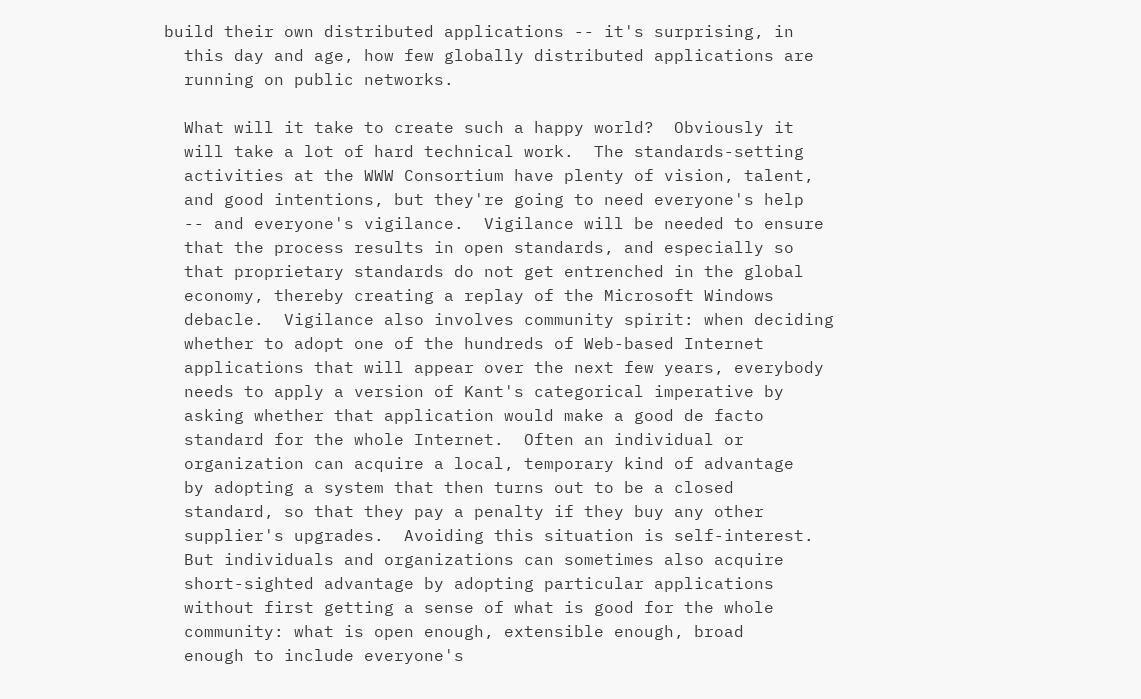build their own distributed applications -- it's surprising, in
  this day and age, how few globally distributed applications are
  running on public networks.

  What will it take to create such a happy world?  Obviously it
  will take a lot of hard technical work.  The standards-setting
  activities at the WWW Consortium have plenty of vision, talent,
  and good intentions, but they're going to need everyone's help
  -- and everyone's vigilance.  Vigilance will be needed to ensure
  that the process results in open standards, and especially so
  that proprietary standards do not get entrenched in the global
  economy, thereby creating a replay of the Microsoft Windows
  debacle.  Vigilance also involves community spirit: when deciding
  whether to adopt one of the hundreds of Web-based Internet
  applications that will appear over the next few years, everybody
  needs to apply a version of Kant's categorical imperative by
  asking whether that application would make a good de facto
  standard for the whole Internet.  Often an individual or
  organization can acquire a local, temporary kind of advantage
  by adopting a system that then turns out to be a closed
  standard, so that they pay a penalty if they buy any other
  supplier's upgrades.  Avoiding this situation is self-interest.
  But individuals and organizations can sometimes also acquire
  short-sighted advantage by adopting particular applications
  without first getting a sense of what is good for the whole
  community: what is open enough, extensible enough, broad
  enough to include everyone's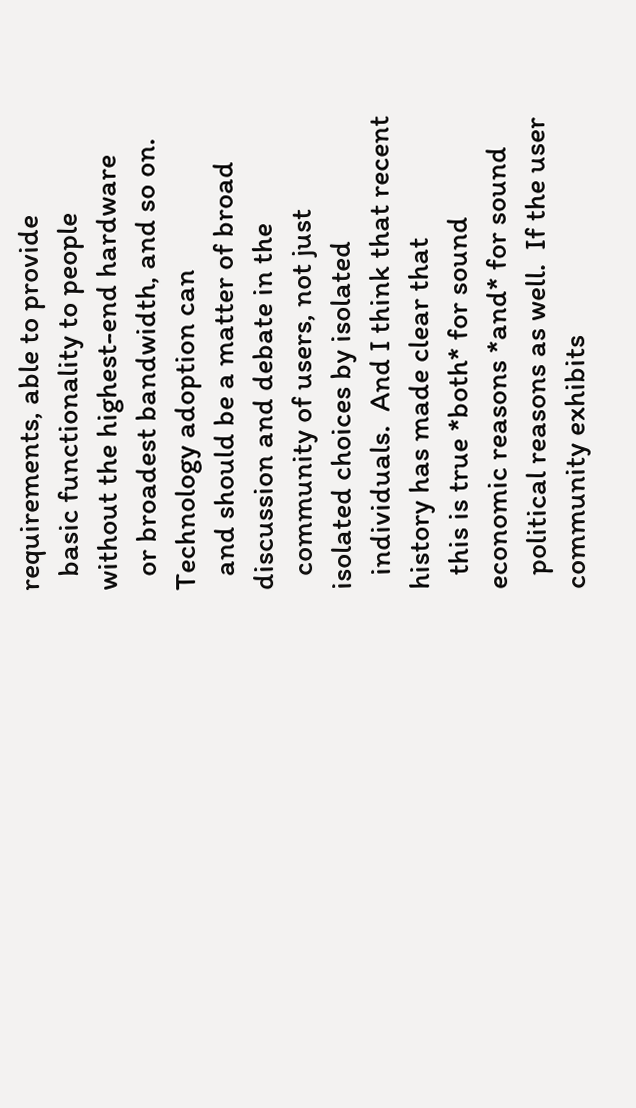requirements, able to provide
  basic functionality to people without the highest-end hardware
  or broadest bandwidth, and so on.  Technology adoption can
  and should be a matter of broad discussion and debate in the
  community of users, not just isolated choices by isolated
  individuals.  And I think that recent history has made clear that
  this is true *both* for sound economic reasons *and* for sound
  political reasons as well.  If the user community exhibits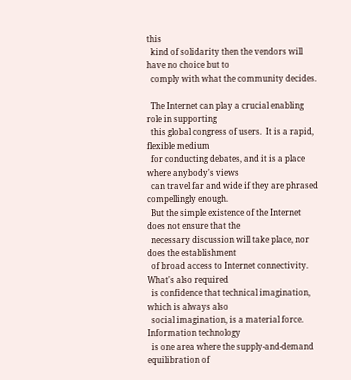this
  kind of solidarity then the vendors will have no choice but to
  comply with what the community decides.

  The Internet can play a crucial enabling role in supporting
  this global congress of users.  It is a rapid, flexible medium
  for conducting debates, and it is a place where anybody's views
  can travel far and wide if they are phrased compellingly enough.
  But the simple existence of the Internet does not ensure that the
  necessary discussion will take place, nor does the establishment
  of broad access to Internet connectivity.  What's also required
  is confidence that technical imagination, which is always also
  social imagination, is a material force.  Information technology
  is one area where the supply-and-demand equilibration of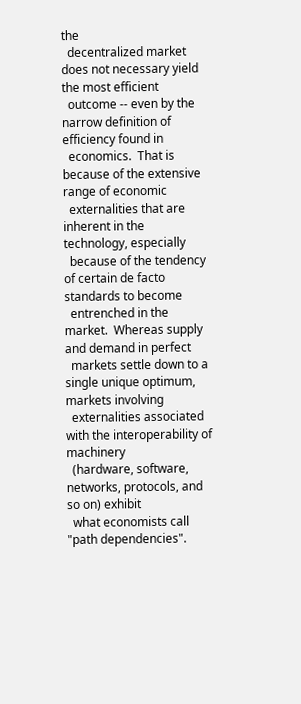the
  decentralized market does not necessary yield the most efficient
  outcome -- even by the narrow definition of efficiency found in
  economics.  That is because of the extensive range of economic
  externalities that are inherent in the technology, especially
  because of the tendency of certain de facto standards to become
  entrenched in the market.  Whereas supply and demand in perfect
  markets settle down to a single unique optimum, markets involving
  externalities associated with the interoperability of machinery
  (hardware, software, networks, protocols, and so on) exhibit
  what economists call "path dependencies".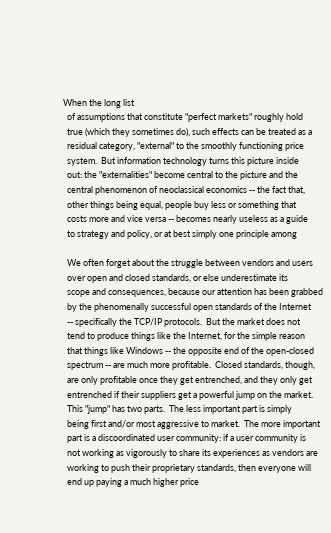When the long list
  of assumptions that constitute "perfect markets" roughly hold
  true (which they sometimes do), such effects can be treated as a
  residual category, "external" to the smoothly functioning price
  system.  But information technology turns this picture inside
  out: the "externalities" become central to the picture and the
  central phenomenon of neoclassical economics -- the fact that,
  other things being equal, people buy less or something that
  costs more and vice versa -- becomes nearly useless as a guide
  to strategy and policy, or at best simply one principle among

  We often forget about the struggle between vendors and users
  over open and closed standards, or else underestimate its
  scope and consequences, because our attention has been grabbed
  by the phenomenally successful open standards of the Internet
  -- specifically the TCP/IP protocols.  But the market does not
  tend to produce things like the Internet, for the simple reason
  that things like Windows -- the opposite end of the open-closed
  spectrum -- are much more profitable.  Closed standards, though,
  are only profitable once they get entrenched, and they only get
  entrenched if their suppliers get a powerful jump on the market.
  This "jump" has two parts.  The less important part is simply
  being first and/or most aggressive to market.  The more important
  part is a discoordinated user community: if a user community is
  not working as vigorously to share its experiences as vendors are
  working to push their proprietary standards, then everyone will
  end up paying a much higher price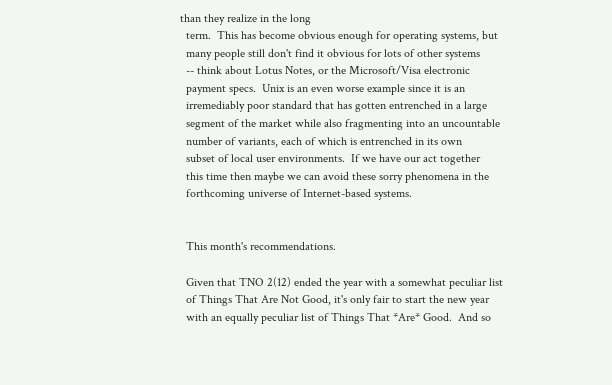than they realize in the long
  term.  This has become obvious enough for operating systems, but
  many people still don't find it obvious for lots of other systems
  -- think about Lotus Notes, or the Microsoft/Visa electronic
  payment specs.  Unix is an even worse example since it is an
  irremediably poor standard that has gotten entrenched in a large
  segment of the market while also fragmenting into an uncountable
  number of variants, each of which is entrenched in its own
  subset of local user environments.  If we have our act together
  this time then maybe we can avoid these sorry phenomena in the
  forthcoming universe of Internet-based systems.


  This month's recommendations.

  Given that TNO 2(12) ended the year with a somewhat peculiar list
  of Things That Are Not Good, it's only fair to start the new year
  with an equally peculiar list of Things That *Are* Good.  And so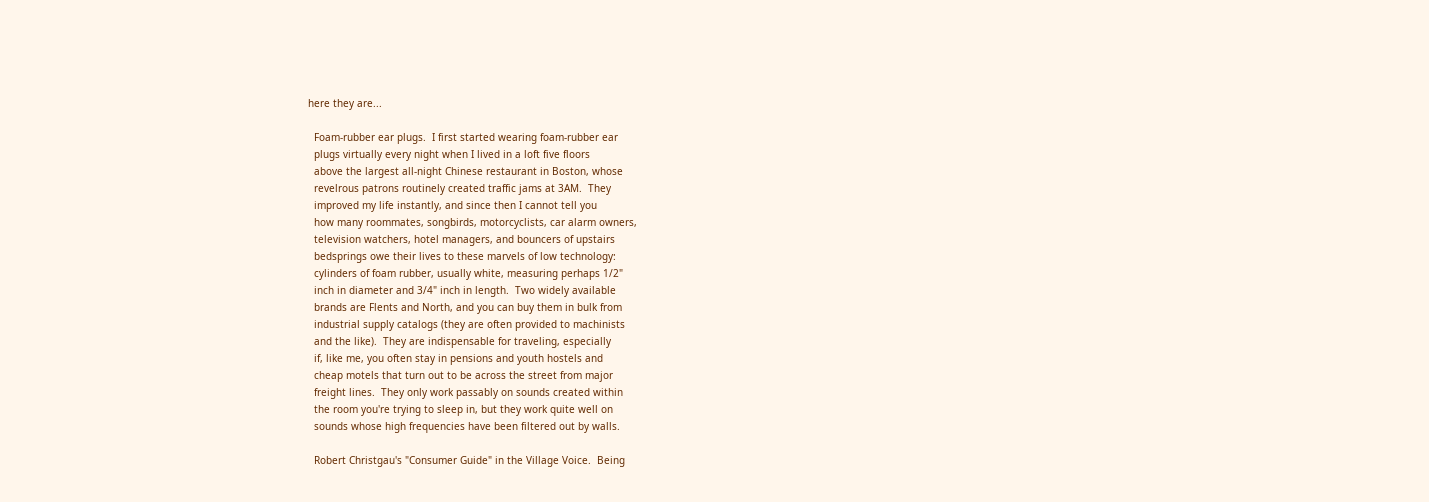here they are...

  Foam-rubber ear plugs.  I first started wearing foam-rubber ear
  plugs virtually every night when I lived in a loft five floors
  above the largest all-night Chinese restaurant in Boston, whose
  revelrous patrons routinely created traffic jams at 3AM.  They
  improved my life instantly, and since then I cannot tell you
  how many roommates, songbirds, motorcyclists, car alarm owners,
  television watchers, hotel managers, and bouncers of upstairs
  bedsprings owe their lives to these marvels of low technology:
  cylinders of foam rubber, usually white, measuring perhaps 1/2"
  inch in diameter and 3/4" inch in length.  Two widely available
  brands are Flents and North, and you can buy them in bulk from
  industrial supply catalogs (they are often provided to machinists
  and the like).  They are indispensable for traveling, especially
  if, like me, you often stay in pensions and youth hostels and
  cheap motels that turn out to be across the street from major
  freight lines.  They only work passably on sounds created within
  the room you're trying to sleep in, but they work quite well on
  sounds whose high frequencies have been filtered out by walls.

  Robert Christgau's "Consumer Guide" in the Village Voice.  Being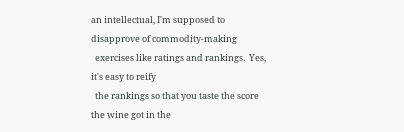an intellectual, I'm supposed to disapprove of commodity-making
  exercises like ratings and rankings.  Yes, it's easy to reify
  the rankings so that you taste the score the wine got in the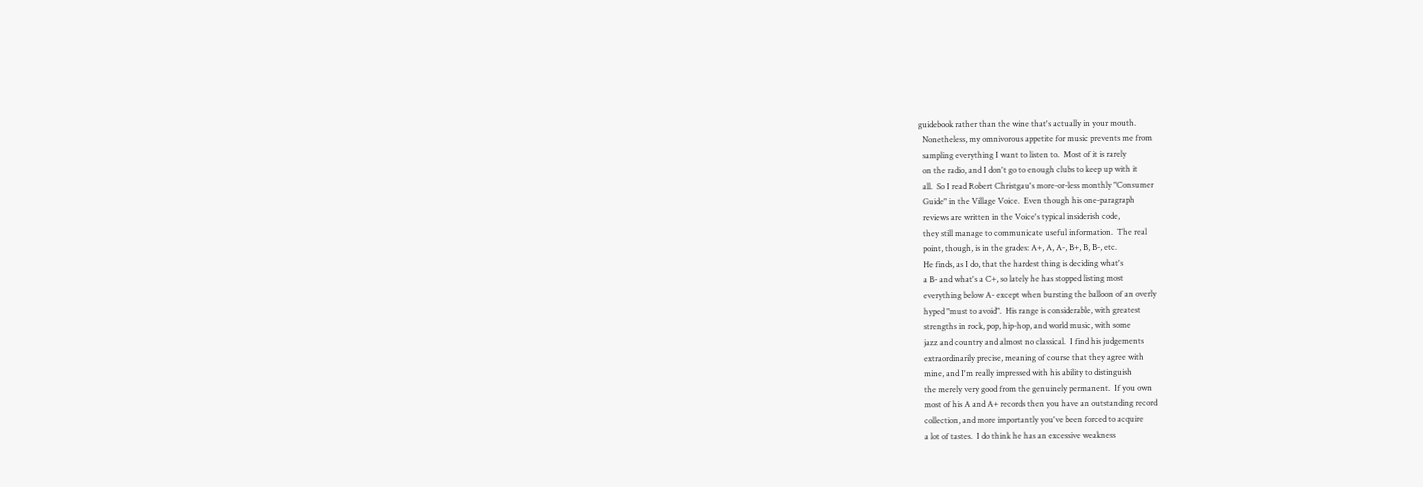guidebook rather than the wine that's actually in your mouth.
  Nonetheless, my omnivorous appetite for music prevents me from
  sampling everything I want to listen to.  Most of it is rarely
  on the radio, and I don't go to enough clubs to keep up with it
  all.  So I read Robert Christgau's more-or-less monthly "Consumer
  Guide" in the Village Voice.  Even though his one-paragraph
  reviews are written in the Voice's typical insiderish code,
  they still manage to communicate useful information.  The real
  point, though, is in the grades: A+, A, A-, B+, B, B-, etc.
  He finds, as I do, that the hardest thing is deciding what's
  a B- and what's a C+, so lately he has stopped listing most
  everything below A- except when bursting the balloon of an overly
  hyped "must to avoid".  His range is considerable, with greatest
  strengths in rock, pop, hip-hop, and world music, with some
  jazz and country and almost no classical.  I find his judgements
  extraordinarily precise, meaning of course that they agree with
  mine, and I'm really impressed with his ability to distinguish
  the merely very good from the genuinely permanent.  If you own
  most of his A and A+ records then you have an outstanding record
  collection, and more importantly you've been forced to acquire
  a lot of tastes.  I do think he has an excessive weakness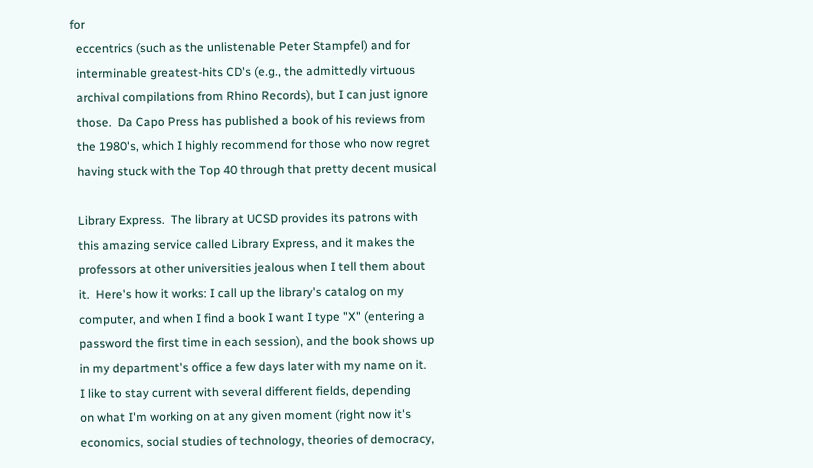for
  eccentrics (such as the unlistenable Peter Stampfel) and for
  interminable greatest-hits CD's (e.g., the admittedly virtuous
  archival compilations from Rhino Records), but I can just ignore
  those.  Da Capo Press has published a book of his reviews from
  the 1980's, which I highly recommend for those who now regret
  having stuck with the Top 40 through that pretty decent musical

  Library Express.  The library at UCSD provides its patrons with
  this amazing service called Library Express, and it makes the
  professors at other universities jealous when I tell them about
  it.  Here's how it works: I call up the library's catalog on my
  computer, and when I find a book I want I type "X" (entering a
  password the first time in each session), and the book shows up
  in my department's office a few days later with my name on it.
  I like to stay current with several different fields, depending
  on what I'm working on at any given moment (right now it's
  economics, social studies of technology, theories of democracy,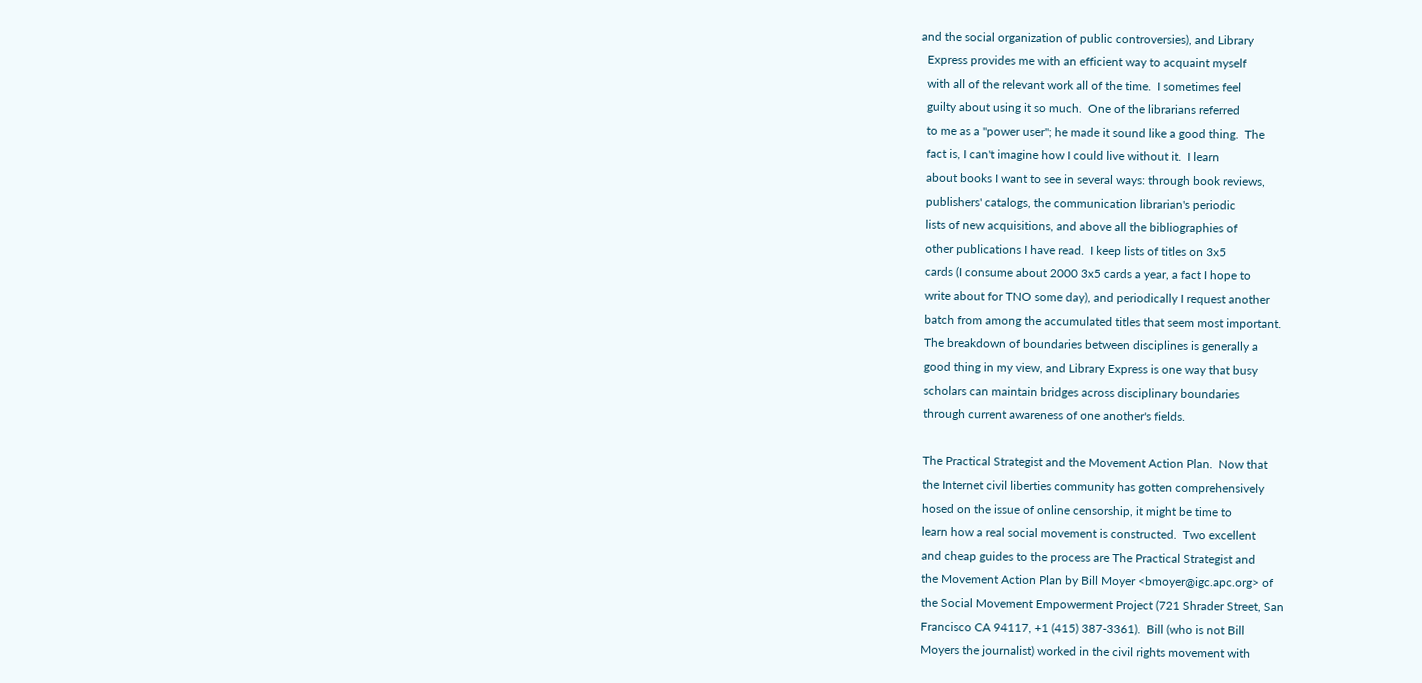and the social organization of public controversies), and Library
  Express provides me with an efficient way to acquaint myself
  with all of the relevant work all of the time.  I sometimes feel
  guilty about using it so much.  One of the librarians referred
  to me as a "power user"; he made it sound like a good thing.  The
  fact is, I can't imagine how I could live without it.  I learn
  about books I want to see in several ways: through book reviews,
  publishers' catalogs, the communication librarian's periodic
  lists of new acquisitions, and above all the bibliographies of
  other publications I have read.  I keep lists of titles on 3x5
  cards (I consume about 2000 3x5 cards a year, a fact I hope to
  write about for TNO some day), and periodically I request another
  batch from among the accumulated titles that seem most important.
  The breakdown of boundaries between disciplines is generally a
  good thing in my view, and Library Express is one way that busy
  scholars can maintain bridges across disciplinary boundaries
  through current awareness of one another's fields.

  The Practical Strategist and the Movement Action Plan.  Now that
  the Internet civil liberties community has gotten comprehensively
  hosed on the issue of online censorship, it might be time to
  learn how a real social movement is constructed.  Two excellent
  and cheap guides to the process are The Practical Strategist and
  the Movement Action Plan by Bill Moyer <bmoyer@igc.apc.org> of
  the Social Movement Empowerment Project (721 Shrader Street, San
  Francisco CA 94117, +1 (415) 387-3361).  Bill (who is not Bill
  Moyers the journalist) worked in the civil rights movement with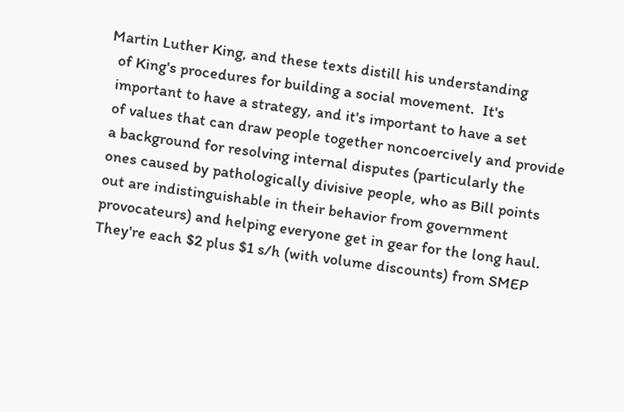Martin Luther King, and these texts distill his understanding
  of King's procedures for building a social movement.  It's
  important to have a strategy, and it's important to have a set
  of values that can draw people together noncoercively and provide
  a background for resolving internal disputes (particularly the
  ones caused by pathologically divisive people, who as Bill points
  out are indistinguishable in their behavior from government
  provocateurs) and helping everyone get in gear for the long haul.
  They're each $2 plus $1 s/h (with volume discounts) from SMEP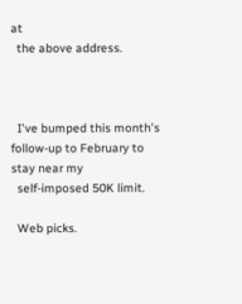at
  the above address.



  I've bumped this month's follow-up to February to stay near my
  self-imposed 50K limit.

  Web picks.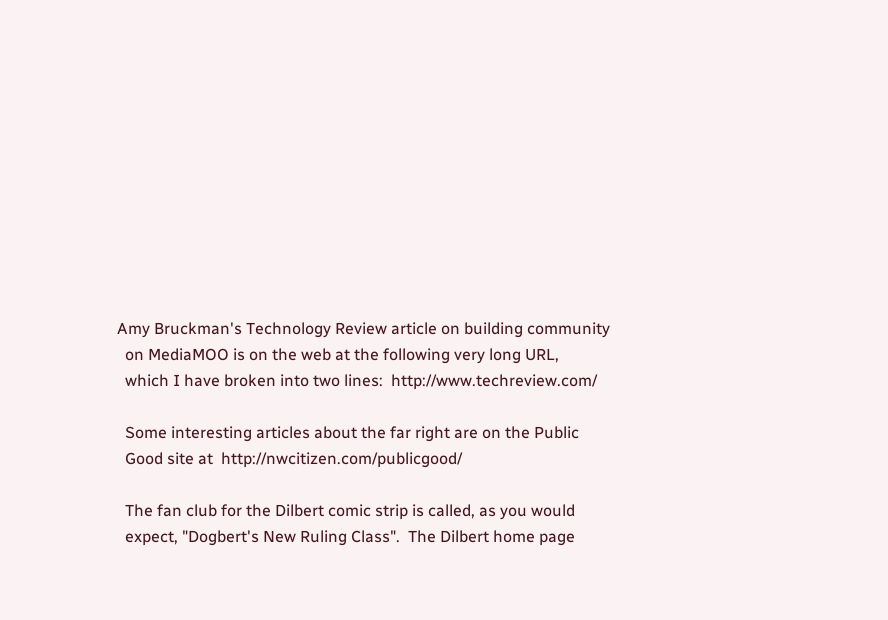Amy Bruckman's Technology Review article on building community
  on MediaMOO is on the web at the following very long URL,
  which I have broken into two lines:  http://www.techreview.com/

  Some interesting articles about the far right are on the Public
  Good site at  http://nwcitizen.com/publicgood/

  The fan club for the Dilbert comic strip is called, as you would
  expect, "Dogbert's New Ruling Class".  The Dilbert home page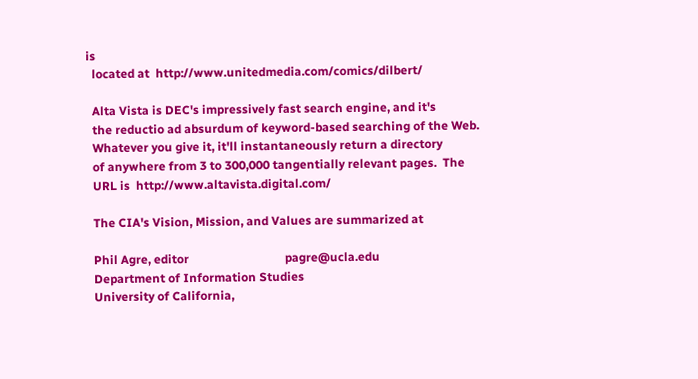is
  located at  http://www.unitedmedia.com/comics/dilbert/

  Alta Vista is DEC's impressively fast search engine, and it's
  the reductio ad absurdum of keyword-based searching of the Web.
  Whatever you give it, it'll instantaneously return a directory
  of anywhere from 3 to 300,000 tangentially relevant pages.  The
  URL is  http://www.altavista.digital.com/

  The CIA's Vision, Mission, and Values are summarized at

  Phil Agre, editor                                pagre@ucla.edu
  Department of Information Studies
  University of California,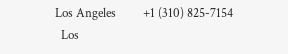Los Angeles         +1 (310) 825-7154
  Los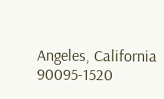Angeles, California  90095-1520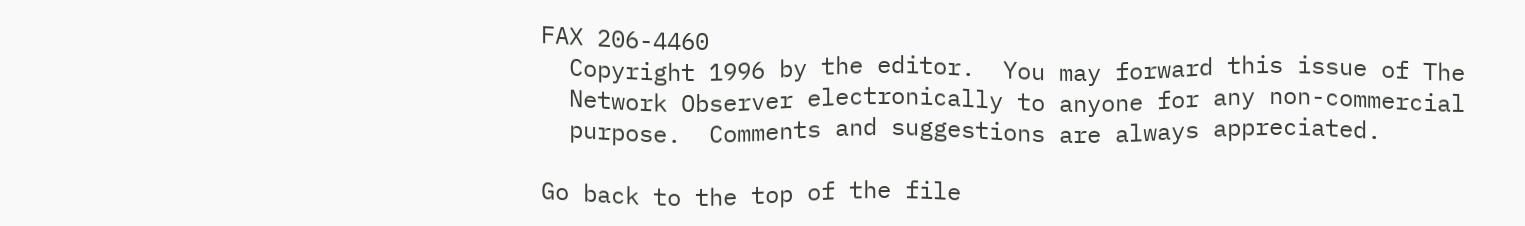FAX 206-4460
  Copyright 1996 by the editor.  You may forward this issue of The
  Network Observer electronically to anyone for any non-commercial
  purpose.  Comments and suggestions are always appreciated.

Go back to the top of the file